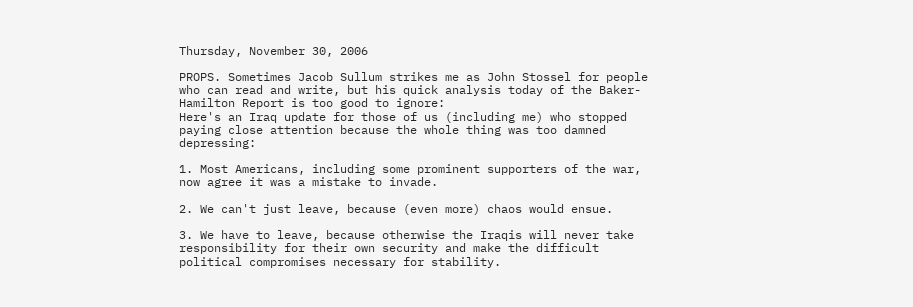Thursday, November 30, 2006

PROPS. Sometimes Jacob Sullum strikes me as John Stossel for people who can read and write, but his quick analysis today of the Baker-Hamilton Report is too good to ignore:
Here's an Iraq update for those of us (including me) who stopped paying close attention because the whole thing was too damned depressing:

1. Most Americans, including some prominent supporters of the war, now agree it was a mistake to invade.

2. We can't just leave, because (even more) chaos would ensue.

3. We have to leave, because otherwise the Iraqis will never take responsibility for their own security and make the difficult political compromises necessary for stability.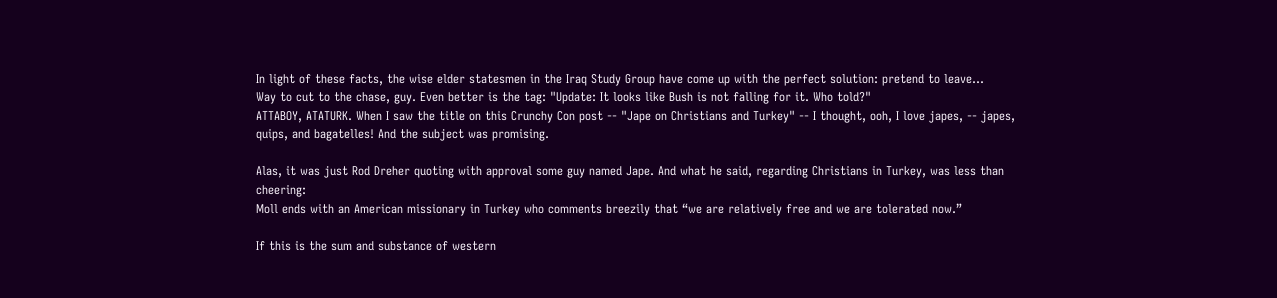In light of these facts, the wise elder statesmen in the Iraq Study Group have come up with the perfect solution: pretend to leave...
Way to cut to the chase, guy. Even better is the tag: "Update: It looks like Bush is not falling for it. Who told?"
ATTABOY, ATATURK. When I saw the title on this Crunchy Con post -- "Jape on Christians and Turkey" -- I thought, ooh, I love japes, -- japes, quips, and bagatelles! And the subject was promising.

Alas, it was just Rod Dreher quoting with approval some guy named Jape. And what he said, regarding Christians in Turkey, was less than cheering:
Moll ends with an American missionary in Turkey who comments breezily that “we are relatively free and we are tolerated now.”

If this is the sum and substance of western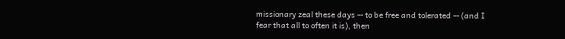missionary zeal these days -- to be free and tolerated -- (and I fear that all to often it is), then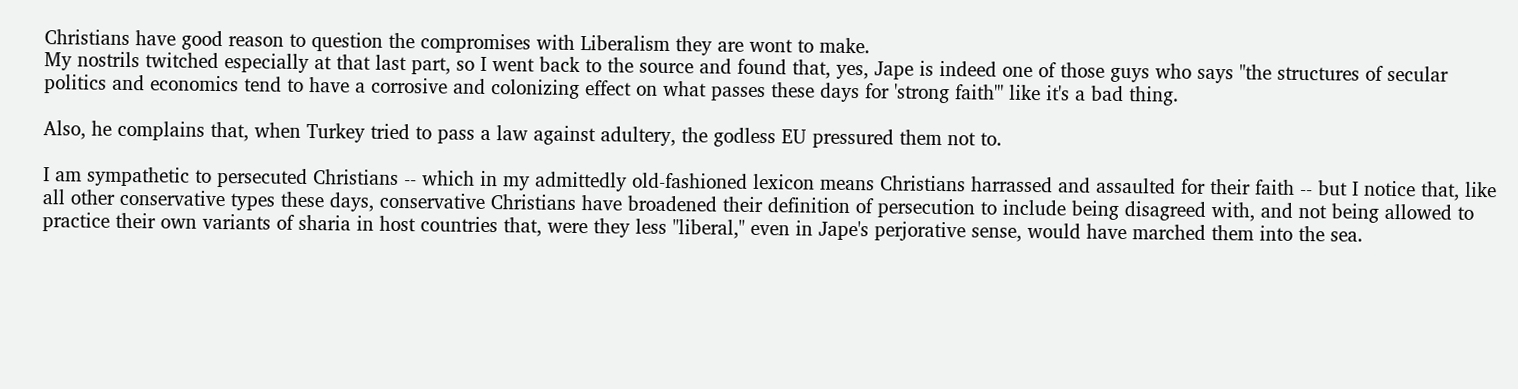Christians have good reason to question the compromises with Liberalism they are wont to make.
My nostrils twitched especially at that last part, so I went back to the source and found that, yes, Jape is indeed one of those guys who says "the structures of secular politics and economics tend to have a corrosive and colonizing effect on what passes these days for 'strong faith'" like it's a bad thing.

Also, he complains that, when Turkey tried to pass a law against adultery, the godless EU pressured them not to.

I am sympathetic to persecuted Christians -- which in my admittedly old-fashioned lexicon means Christians harrassed and assaulted for their faith -- but I notice that, like all other conservative types these days, conservative Christians have broadened their definition of persecution to include being disagreed with, and not being allowed to practice their own variants of sharia in host countries that, were they less "liberal," even in Jape's perjorative sense, would have marched them into the sea.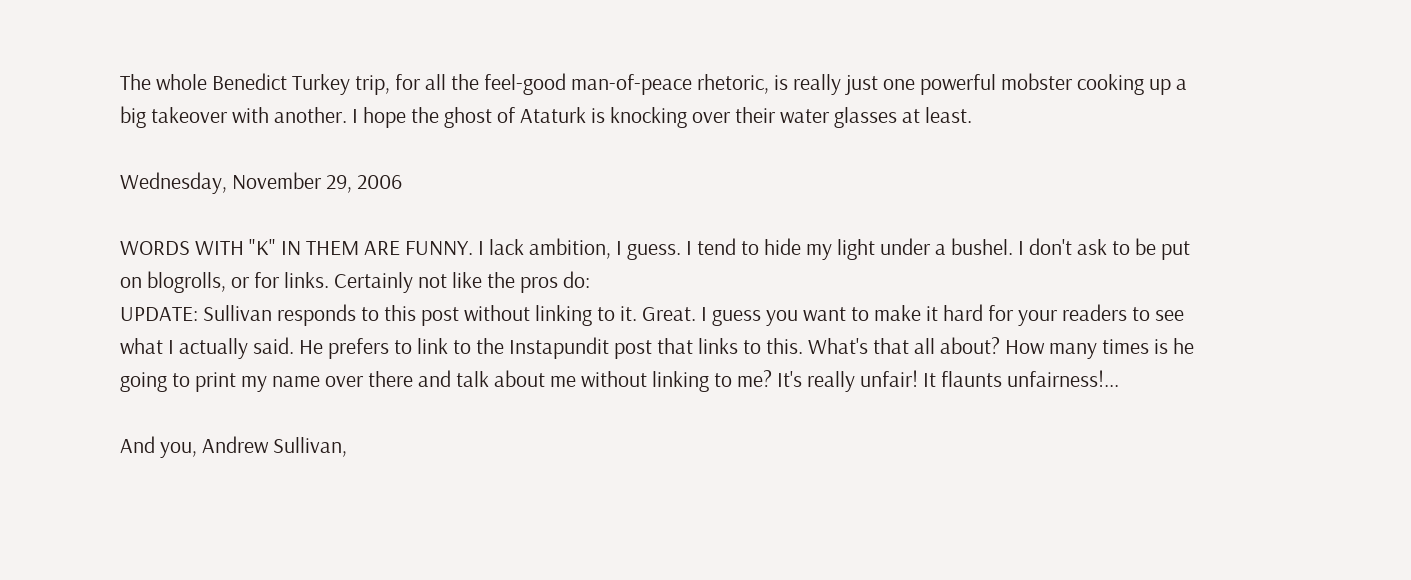The whole Benedict Turkey trip, for all the feel-good man-of-peace rhetoric, is really just one powerful mobster cooking up a big takeover with another. I hope the ghost of Ataturk is knocking over their water glasses at least.

Wednesday, November 29, 2006

WORDS WITH "K" IN THEM ARE FUNNY. I lack ambition, I guess. I tend to hide my light under a bushel. I don't ask to be put on blogrolls, or for links. Certainly not like the pros do:
UPDATE: Sullivan responds to this post without linking to it. Great. I guess you want to make it hard for your readers to see what I actually said. He prefers to link to the Instapundit post that links to this. What's that all about? How many times is he going to print my name over there and talk about me without linking to me? It's really unfair! It flaunts unfairness!...

And you, Andrew Sullivan,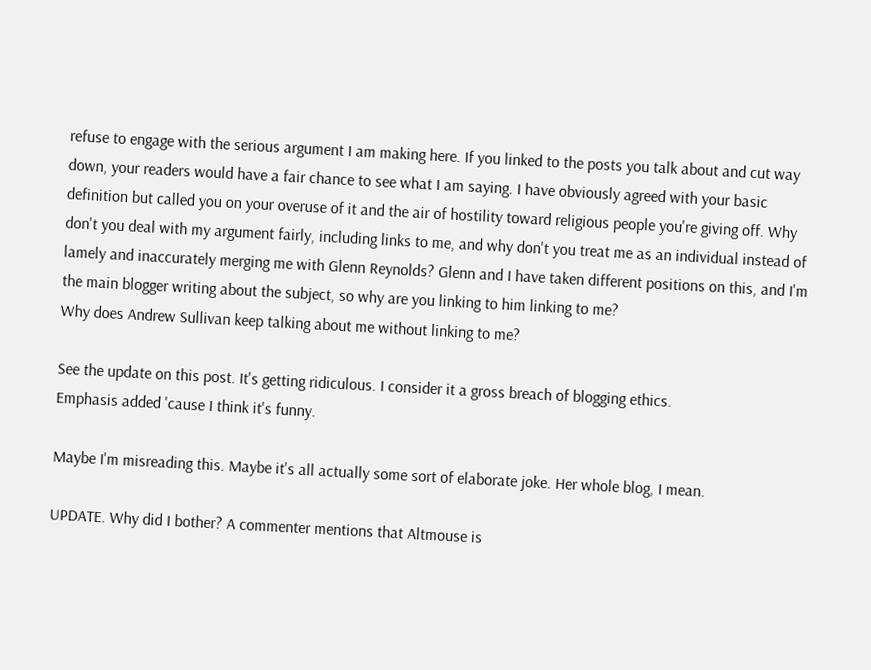refuse to engage with the serious argument I am making here. If you linked to the posts you talk about and cut way down, your readers would have a fair chance to see what I am saying. I have obviously agreed with your basic definition but called you on your overuse of it and the air of hostility toward religious people you're giving off. Why don't you deal with my argument fairly, including links to me, and why don't you treat me as an individual instead of lamely and inaccurately merging me with Glenn Reynolds? Glenn and I have taken different positions on this, and I'm the main blogger writing about the subject, so why are you linking to him linking to me?
Why does Andrew Sullivan keep talking about me without linking to me?

See the update on this post. It's getting ridiculous. I consider it a gross breach of blogging ethics.
Emphasis added 'cause I think it's funny.

Maybe I'm misreading this. Maybe it's all actually some sort of elaborate joke. Her whole blog, I mean.

UPDATE. Why did I bother? A commenter mentions that Altmouse is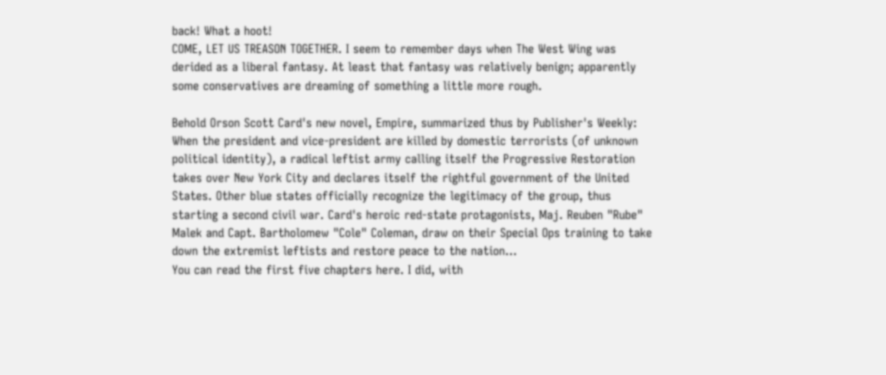back! What a hoot!
COME, LET US TREASON TOGETHER. I seem to remember days when The West Wing was derided as a liberal fantasy. At least that fantasy was relatively benign; apparently some conservatives are dreaming of something a little more rough.

Behold Orson Scott Card's new novel, Empire, summarized thus by Publisher's Weekly:
When the president and vice-president are killed by domestic terrorists (of unknown political identity), a radical leftist army calling itself the Progressive Restoration takes over New York City and declares itself the rightful government of the United States. Other blue states officially recognize the legitimacy of the group, thus starting a second civil war. Card's heroic red-state protagonists, Maj. Reuben "Rube" Malek and Capt. Bartholomew "Cole" Coleman, draw on their Special Ops training to take down the extremist leftists and restore peace to the nation...
You can read the first five chapters here. I did, with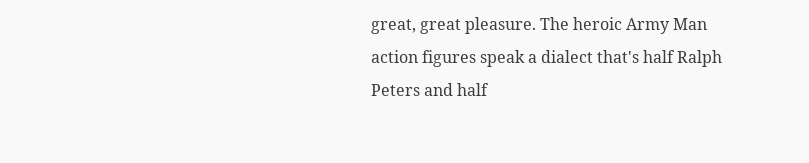great, great pleasure. The heroic Army Man action figures speak a dialect that's half Ralph Peters and half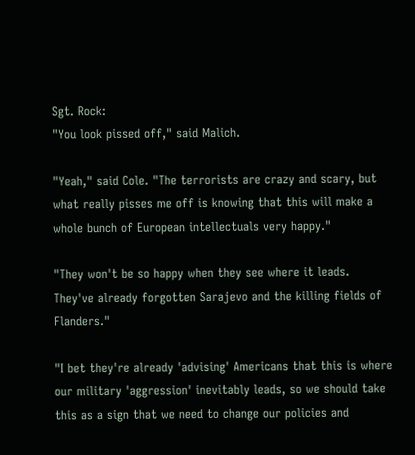Sgt. Rock:
"You look pissed off," said Malich.

"Yeah," said Cole. "The terrorists are crazy and scary, but what really pisses me off is knowing that this will make a whole bunch of European intellectuals very happy."

"They won't be so happy when they see where it leads. They've already forgotten Sarajevo and the killing fields of Flanders."

"I bet they're already 'advising' Americans that this is where our military 'aggression' inevitably leads, so we should take this as a sign that we need to change our policies and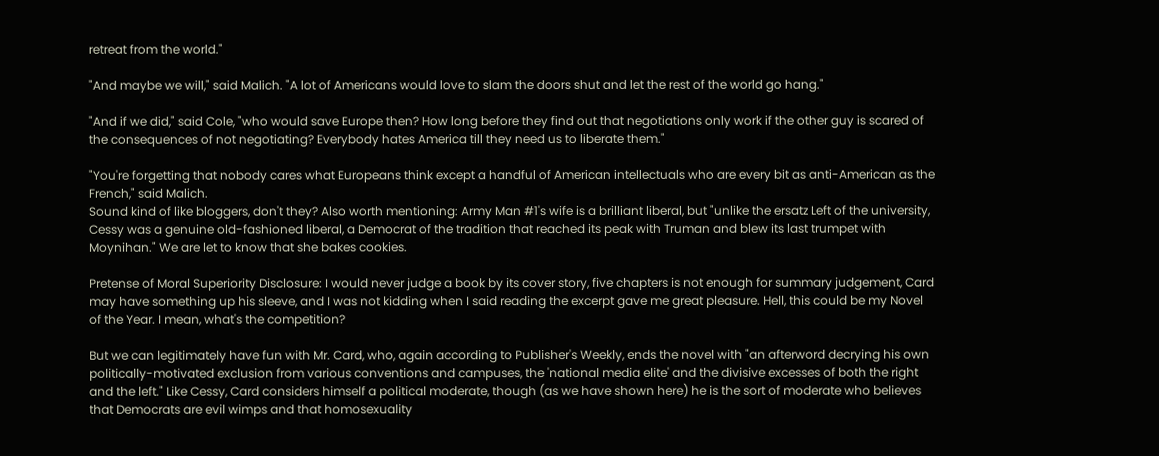retreat from the world."

"And maybe we will," said Malich. "A lot of Americans would love to slam the doors shut and let the rest of the world go hang."

"And if we did," said Cole, "who would save Europe then? How long before they find out that negotiations only work if the other guy is scared of the consequences of not negotiating? Everybody hates America till they need us to liberate them."

"You're forgetting that nobody cares what Europeans think except a handful of American intellectuals who are every bit as anti-American as the French," said Malich.
Sound kind of like bloggers, don't they? Also worth mentioning: Army Man #1's wife is a brilliant liberal, but "unlike the ersatz Left of the university, Cessy was a genuine old-fashioned liberal, a Democrat of the tradition that reached its peak with Truman and blew its last trumpet with Moynihan." We are let to know that she bakes cookies.

Pretense of Moral Superiority Disclosure: I would never judge a book by its cover story, five chapters is not enough for summary judgement, Card may have something up his sleeve, and I was not kidding when I said reading the excerpt gave me great pleasure. Hell, this could be my Novel of the Year. I mean, what's the competition?

But we can legitimately have fun with Mr. Card, who, again according to Publisher's Weekly, ends the novel with "an afterword decrying his own politically-motivated exclusion from various conventions and campuses, the 'national media elite' and the divisive excesses of both the right and the left." Like Cessy, Card considers himself a political moderate, though (as we have shown here) he is the sort of moderate who believes that Democrats are evil wimps and that homosexuality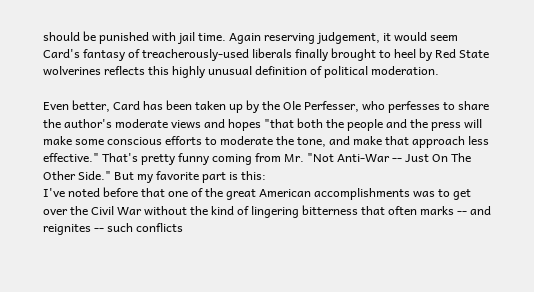should be punished with jail time. Again reserving judgement, it would seem Card's fantasy of treacherously-used liberals finally brought to heel by Red State wolverines reflects this highly unusual definition of political moderation.

Even better, Card has been taken up by the Ole Perfesser, who perfesses to share the author's moderate views and hopes "that both the people and the press will make some conscious efforts to moderate the tone, and make that approach less effective." That's pretty funny coming from Mr. "Not Anti-War -- Just On The Other Side." But my favorite part is this:
I've noted before that one of the great American accomplishments was to get over the Civil War without the kind of lingering bitterness that often marks -- and reignites -- such conflicts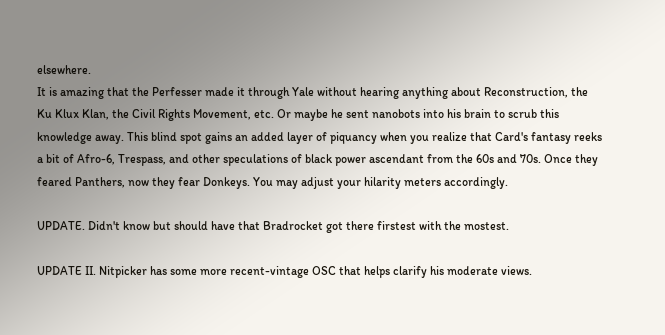elsewhere.
It is amazing that the Perfesser made it through Yale without hearing anything about Reconstruction, the Ku Klux Klan, the Civil Rights Movement, etc. Or maybe he sent nanobots into his brain to scrub this knowledge away. This blind spot gains an added layer of piquancy when you realize that Card's fantasy reeks a bit of Afro-6, Trespass, and other speculations of black power ascendant from the 60s and 70s. Once they feared Panthers, now they fear Donkeys. You may adjust your hilarity meters accordingly.

UPDATE. Didn't know but should have that Bradrocket got there firstest with the mostest.

UPDATE II. Nitpicker has some more recent-vintage OSC that helps clarify his moderate views.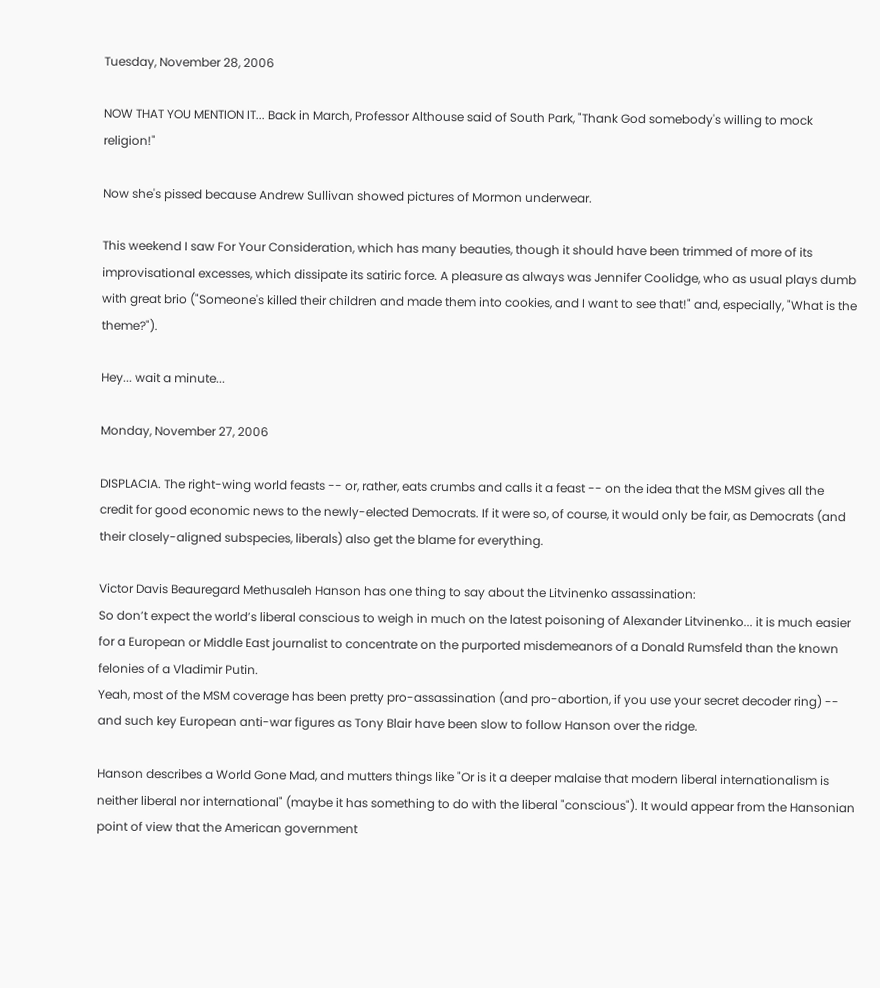Tuesday, November 28, 2006

NOW THAT YOU MENTION IT... Back in March, Professor Althouse said of South Park, "Thank God somebody's willing to mock religion!"

Now she's pissed because Andrew Sullivan showed pictures of Mormon underwear.

This weekend I saw For Your Consideration, which has many beauties, though it should have been trimmed of more of its improvisational excesses, which dissipate its satiric force. A pleasure as always was Jennifer Coolidge, who as usual plays dumb with great brio ("Someone's killed their children and made them into cookies, and I want to see that!" and, especially, "What is the theme?").

Hey... wait a minute...

Monday, November 27, 2006

DISPLACIA. The right-wing world feasts -- or, rather, eats crumbs and calls it a feast -- on the idea that the MSM gives all the credit for good economic news to the newly-elected Democrats. If it were so, of course, it would only be fair, as Democrats (and their closely-aligned subspecies, liberals) also get the blame for everything.

Victor Davis Beauregard Methusaleh Hanson has one thing to say about the Litvinenko assassination:
So don’t expect the world’s liberal conscious to weigh in much on the latest poisoning of Alexander Litvinenko... it is much easier for a European or Middle East journalist to concentrate on the purported misdemeanors of a Donald Rumsfeld than the known felonies of a Vladimir Putin.
Yeah, most of the MSM coverage has been pretty pro-assassination (and pro-abortion, if you use your secret decoder ring) -- and such key European anti-war figures as Tony Blair have been slow to follow Hanson over the ridge.

Hanson describes a World Gone Mad, and mutters things like "Or is it a deeper malaise that modern liberal internationalism is neither liberal nor international" (maybe it has something to do with the liberal "conscious"). It would appear from the Hansonian point of view that the American government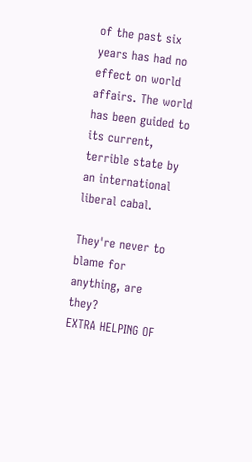of the past six years has had no effect on world affairs. The world has been guided to its current, terrible state by an international liberal cabal.

They're never to blame for anything, are they?
EXTRA HELPING OF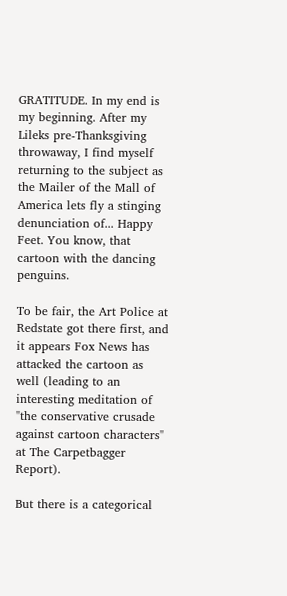GRATITUDE. In my end is my beginning. After my Lileks pre-Thanksgiving throwaway, I find myself returning to the subject as the Mailer of the Mall of America lets fly a stinging denunciation of... Happy Feet. You know, that cartoon with the dancing penguins.

To be fair, the Art Police at Redstate got there first, and it appears Fox News has attacked the cartoon as well (leading to an interesting meditation of "the conservative crusade against cartoon characters" at The Carpetbagger Report).

But there is a categorical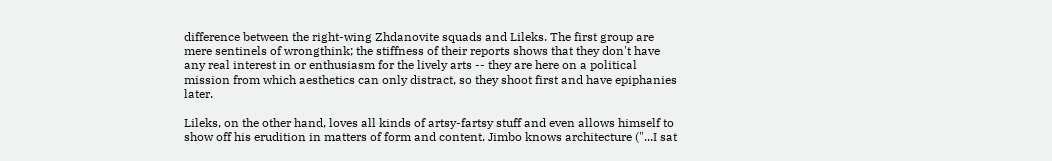difference between the right-wing Zhdanovite squads and Lileks. The first group are mere sentinels of wrongthink; the stiffness of their reports shows that they don't have any real interest in or enthusiasm for the lively arts -- they are here on a political mission from which aesthetics can only distract, so they shoot first and have epiphanies later.

Lileks, on the other hand, loves all kinds of artsy-fartsy stuff and even allows himself to show off his erudition in matters of form and content. Jimbo knows architecture ("...I sat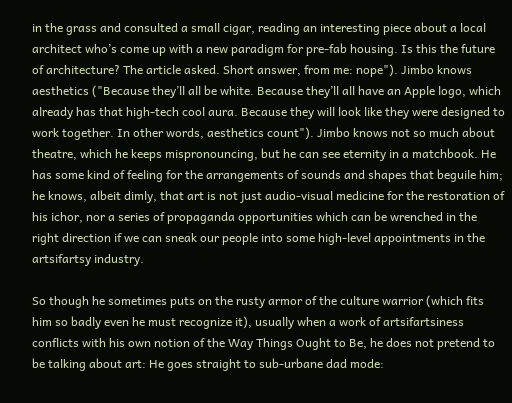in the grass and consulted a small cigar, reading an interesting piece about a local architect who’s come up with a new paradigm for pre-fab housing. Is this the future of architecture? The article asked. Short answer, from me: nope"). Jimbo knows aesthetics ("Because they’ll all be white. Because they’ll all have an Apple logo, which already has that high-tech cool aura. Because they will look like they were designed to work together. In other words, aesthetics count"). Jimbo knows not so much about theatre, which he keeps mispronouncing, but he can see eternity in a matchbook. He has some kind of feeling for the arrangements of sounds and shapes that beguile him; he knows, albeit dimly, that art is not just audio-visual medicine for the restoration of his ichor, nor a series of propaganda opportunities which can be wrenched in the right direction if we can sneak our people into some high-level appointments in the artsifartsy industry.

So though he sometimes puts on the rusty armor of the culture warrior (which fits him so badly even he must recognize it), usually when a work of artsifartsiness conflicts with his own notion of the Way Things Ought to Be, he does not pretend to be talking about art: He goes straight to sub-urbane dad mode: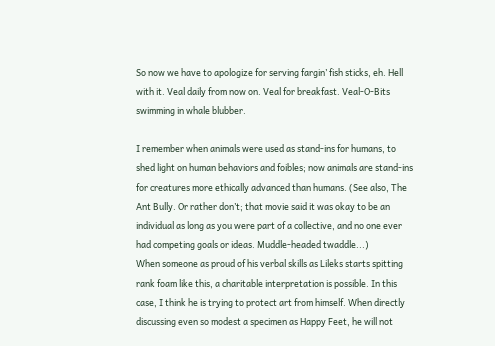So now we have to apologize for serving fargin’ fish sticks, eh. Hell with it. Veal daily from now on. Veal for breakfast. Veal-O-Bits swimming in whale blubber.

I remember when animals were used as stand-ins for humans, to shed light on human behaviors and foibles; now animals are stand-ins for creatures more ethically advanced than humans. (See also, The Ant Bully. Or rather don’t; that movie said it was okay to be an individual as long as you were part of a collective, and no one ever had competing goals or ideas. Muddle-headed twaddle...)
When someone as proud of his verbal skills as Lileks starts spitting rank foam like this, a charitable interpretation is possible. In this case, I think he is trying to protect art from himself. When directly discussing even so modest a specimen as Happy Feet, he will not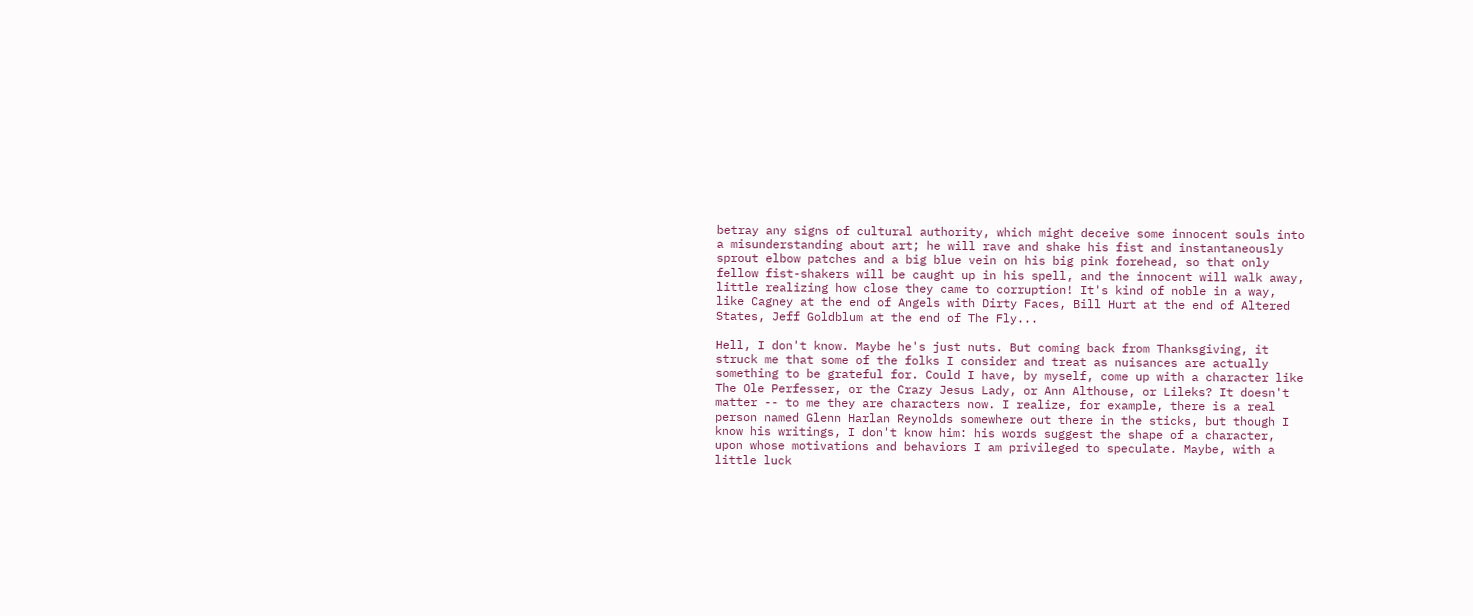betray any signs of cultural authority, which might deceive some innocent souls into a misunderstanding about art; he will rave and shake his fist and instantaneously sprout elbow patches and a big blue vein on his big pink forehead, so that only fellow fist-shakers will be caught up in his spell, and the innocent will walk away, little realizing how close they came to corruption! It's kind of noble in a way, like Cagney at the end of Angels with Dirty Faces, Bill Hurt at the end of Altered States, Jeff Goldblum at the end of The Fly...

Hell, I don't know. Maybe he's just nuts. But coming back from Thanksgiving, it struck me that some of the folks I consider and treat as nuisances are actually something to be grateful for. Could I have, by myself, come up with a character like The Ole Perfesser, or the Crazy Jesus Lady, or Ann Althouse, or Lileks? It doesn't matter -- to me they are characters now. I realize, for example, there is a real person named Glenn Harlan Reynolds somewhere out there in the sticks, but though I know his writings, I don't know him: his words suggest the shape of a character, upon whose motivations and behaviors I am privileged to speculate. Maybe, with a little luck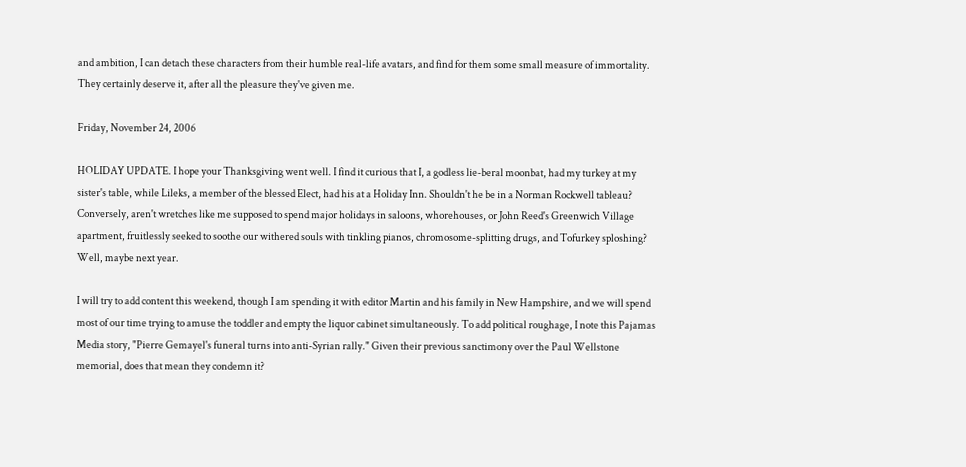and ambition, I can detach these characters from their humble real-life avatars, and find for them some small measure of immortality. They certainly deserve it, after all the pleasure they've given me.

Friday, November 24, 2006

HOLIDAY UPDATE. I hope your Thanksgiving went well. I find it curious that I, a godless lie-beral moonbat, had my turkey at my sister's table, while Lileks, a member of the blessed Elect, had his at a Holiday Inn. Shouldn't he be in a Norman Rockwell tableau? Conversely, aren't wretches like me supposed to spend major holidays in saloons, whorehouses, or John Reed's Greenwich Village apartment, fruitlessly seeked to soothe our withered souls with tinkling pianos, chromosome-splitting drugs, and Tofurkey sploshing? Well, maybe next year.

I will try to add content this weekend, though I am spending it with editor Martin and his family in New Hampshire, and we will spend most of our time trying to amuse the toddler and empty the liquor cabinet simultaneously. To add political roughage, I note this Pajamas Media story, "Pierre Gemayel's funeral turns into anti-Syrian rally." Given their previous sanctimony over the Paul Wellstone memorial, does that mean they condemn it?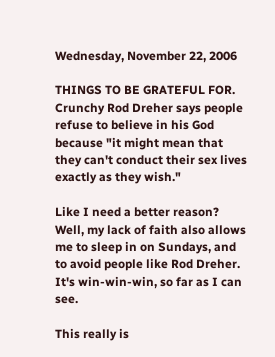Wednesday, November 22, 2006

THINGS TO BE GRATEFUL FOR. Crunchy Rod Dreher says people refuse to believe in his God because "it might mean that they can't conduct their sex lives exactly as they wish."

Like I need a better reason? Well, my lack of faith also allows me to sleep in on Sundays, and to avoid people like Rod Dreher. It's win-win-win, so far as I can see.

This really is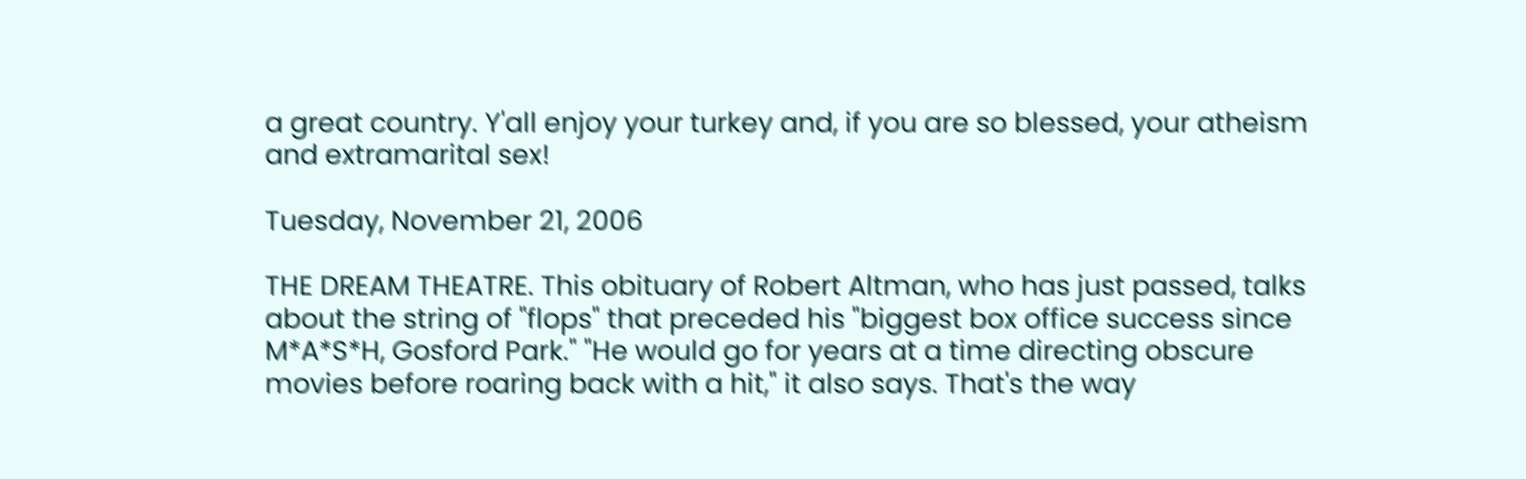a great country. Y'all enjoy your turkey and, if you are so blessed, your atheism and extramarital sex!

Tuesday, November 21, 2006

THE DREAM THEATRE. This obituary of Robert Altman, who has just passed, talks about the string of "flops" that preceded his "biggest box office success since M*A*S*H, Gosford Park." "He would go for years at a time directing obscure movies before roaring back with a hit," it also says. That's the way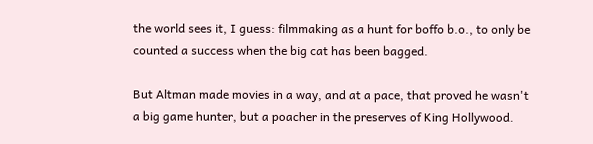the world sees it, I guess: filmmaking as a hunt for boffo b.o., to only be counted a success when the big cat has been bagged.

But Altman made movies in a way, and at a pace, that proved he wasn't a big game hunter, but a poacher in the preserves of King Hollywood.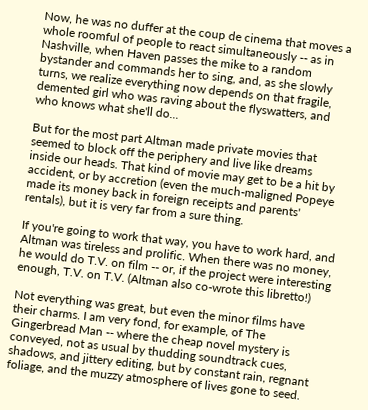Now, he was no duffer at the coup de cinema that moves a whole roomful of people to react simultaneously -- as in Nashville, when Haven passes the mike to a random bystander and commands her to sing, and, as she slowly turns, we realize everything now depends on that fragile, demented girl who was raving about the flyswatters, and who knows what she'll do...

But for the most part Altman made private movies that seemed to block off the periphery and live like dreams inside our heads. That kind of movie may get to be a hit by accident, or by accretion (even the much-maligned Popeye made its money back in foreign receipts and parents' rentals), but it is very far from a sure thing.

If you're going to work that way, you have to work hard, and Altman was tireless and prolific. When there was no money, he would do T.V. on film -- or, if the project were interesting enough, T.V. on T.V. (Altman also co-wrote this libretto!)

Not everything was great, but even the minor films have their charms. I am very fond, for example, of The Gingerbread Man -- where the cheap novel mystery is conveyed, not as usual by thudding soundtrack cues, shadows, and jittery editing, but by constant rain, regnant foliage, and the muzzy atmosphere of lives gone to seed.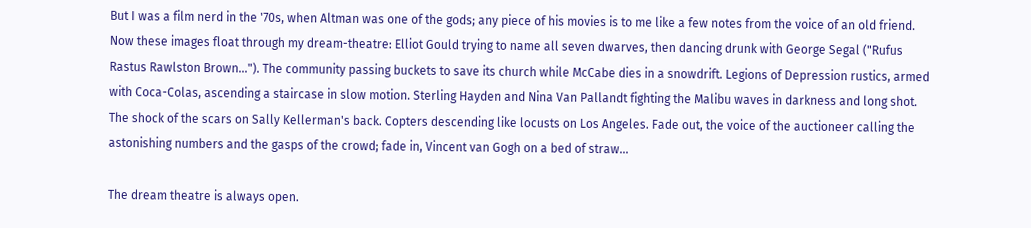But I was a film nerd in the '70s, when Altman was one of the gods; any piece of his movies is to me like a few notes from the voice of an old friend. Now these images float through my dream-theatre: Elliot Gould trying to name all seven dwarves, then dancing drunk with George Segal ("Rufus Rastus Rawlston Brown..."). The community passing buckets to save its church while McCabe dies in a snowdrift. Legions of Depression rustics, armed with Coca-Colas, ascending a staircase in slow motion. Sterling Hayden and Nina Van Pallandt fighting the Malibu waves in darkness and long shot. The shock of the scars on Sally Kellerman's back. Copters descending like locusts on Los Angeles. Fade out, the voice of the auctioneer calling the astonishing numbers and the gasps of the crowd; fade in, Vincent van Gogh on a bed of straw...

The dream theatre is always open.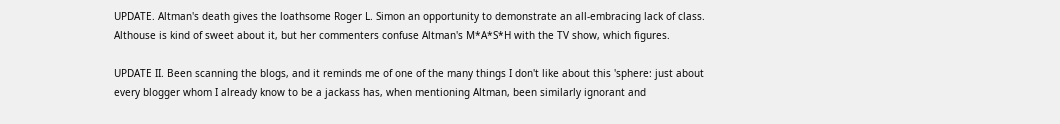UPDATE. Altman's death gives the loathsome Roger L. Simon an opportunity to demonstrate an all-embracing lack of class. Althouse is kind of sweet about it, but her commenters confuse Altman's M*A*S*H with the TV show, which figures.

UPDATE II. Been scanning the blogs, and it reminds me of one of the many things I don't like about this 'sphere: just about every blogger whom I already know to be a jackass has, when mentioning Altman, been similarly ignorant and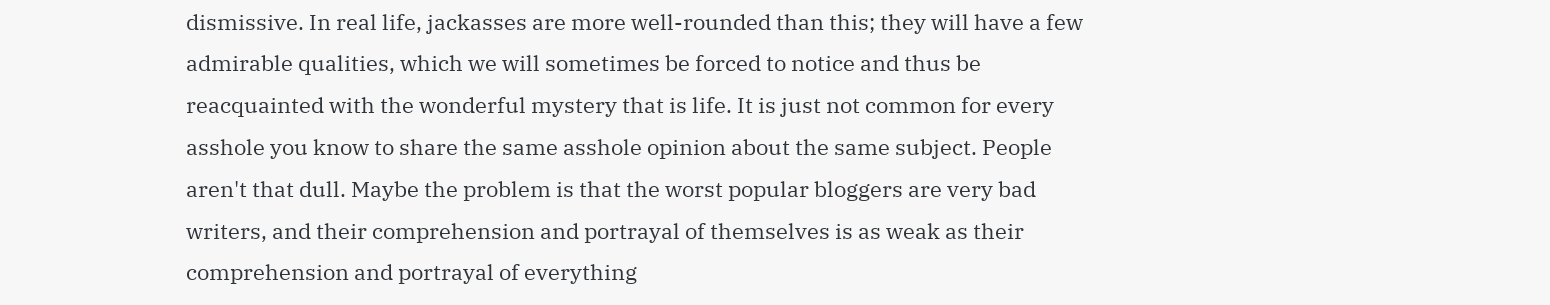dismissive. In real life, jackasses are more well-rounded than this; they will have a few admirable qualities, which we will sometimes be forced to notice and thus be reacquainted with the wonderful mystery that is life. It is just not common for every asshole you know to share the same asshole opinion about the same subject. People aren't that dull. Maybe the problem is that the worst popular bloggers are very bad writers, and their comprehension and portrayal of themselves is as weak as their comprehension and portrayal of everything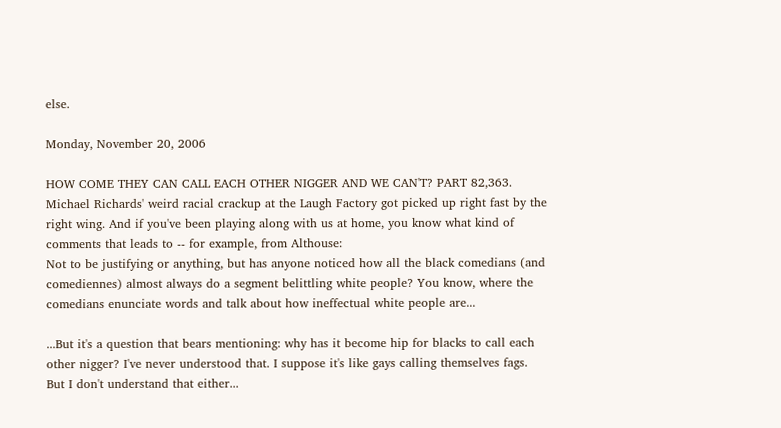else.

Monday, November 20, 2006

HOW COME THEY CAN CALL EACH OTHER NIGGER AND WE CAN'T? PART 82,363. Michael Richards' weird racial crackup at the Laugh Factory got picked up right fast by the right wing. And if you've been playing along with us at home, you know what kind of comments that leads to -- for example, from Althouse:
Not to be justifying or anything, but has anyone noticed how all the black comedians (and comediennes) almost always do a segment belittling white people? You know, where the comedians enunciate words and talk about how ineffectual white people are...

...But it's a question that bears mentioning: why has it become hip for blacks to call each other nigger? I've never understood that. I suppose it's like gays calling themselves fags. But I don't understand that either...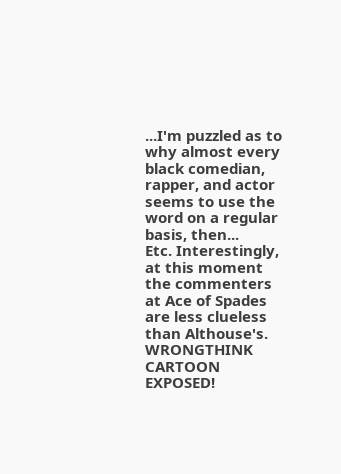...I'm puzzled as to why almost every black comedian, rapper, and actor seems to use the word on a regular basis, then...
Etc. Interestingly, at this moment the commenters at Ace of Spades are less clueless than Althouse's.
WRONGTHINK CARTOON EXPOSED!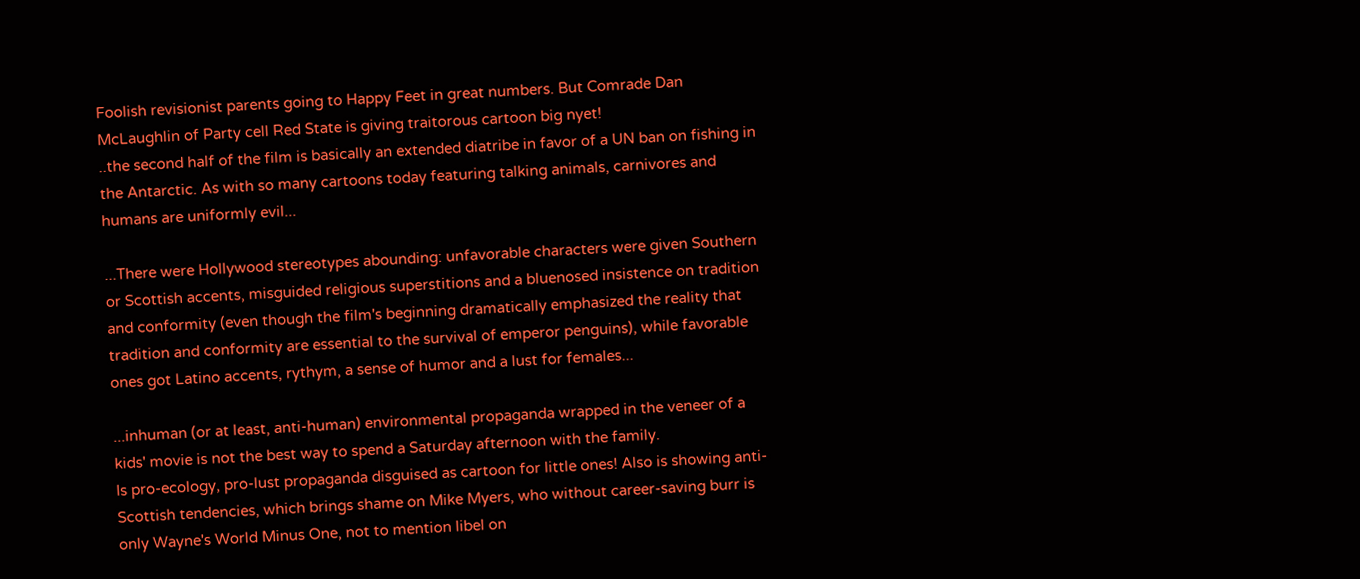Foolish revisionist parents going to Happy Feet in great numbers. But Comrade Dan McLaughlin of Party cell Red State is giving traitorous cartoon big nyet!
..the second half of the film is basically an extended diatribe in favor of a UN ban on fishing in the Antarctic. As with so many cartoons today featuring talking animals, carnivores and humans are uniformly evil...

...There were Hollywood stereotypes abounding: unfavorable characters were given Southern or Scottish accents, misguided religious superstitions and a bluenosed insistence on tradition and conformity (even though the film's beginning dramatically emphasized the reality that tradition and conformity are essential to the survival of emperor penguins), while favorable ones got Latino accents, rythym, a sense of humor and a lust for females...

...inhuman (or at least, anti-human) environmental propaganda wrapped in the veneer of a kids' movie is not the best way to spend a Saturday afternoon with the family.
Is pro-ecology, pro-lust propaganda disguised as cartoon for little ones! Also is showing anti-Scottish tendencies, which brings shame on Mike Myers, who without career-saving burr is only Wayne's World Minus One, not to mention libel on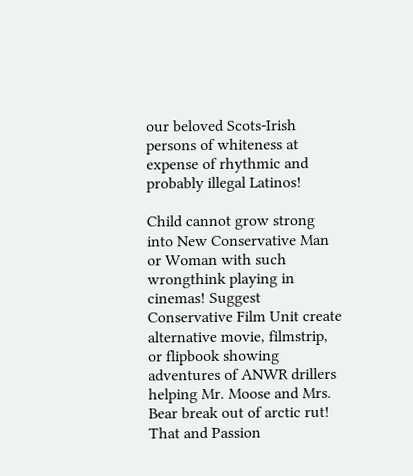our beloved Scots-Irish persons of whiteness at expense of rhythmic and probably illegal Latinos!

Child cannot grow strong into New Conservative Man or Woman with such wrongthink playing in cinemas! Suggest Conservative Film Unit create alternative movie, filmstrip, or flipbook showing adventures of ANWR drillers helping Mr. Moose and Mrs. Bear break out of arctic rut! That and Passion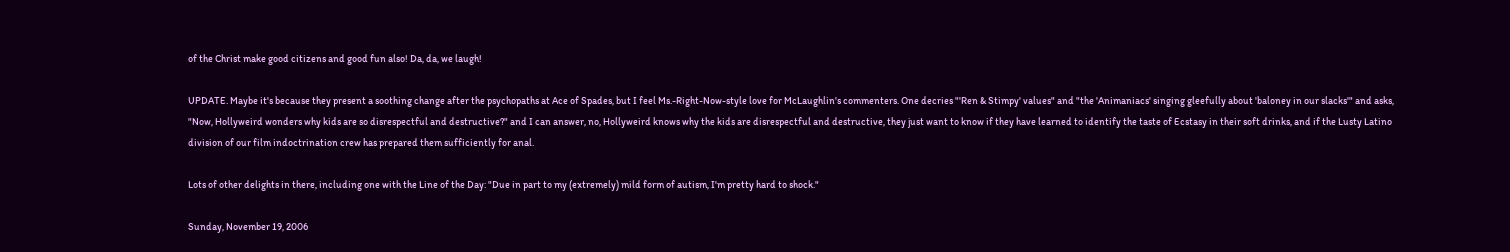of the Christ make good citizens and good fun also! Da, da, we laugh!

UPDATE. Maybe it's because they present a soothing change after the psychopaths at Ace of Spades, but I feel Ms.-Right-Now-style love for McLaughlin's commenters. One decries "'Ren & Stimpy' values" and "the 'Animaniacs' singing gleefully about 'baloney in our slacks'" and asks, "Now, Hollyweird wonders why kids are so disrespectful and destructive?" and I can answer, no, Hollyweird knows why the kids are disrespectful and destructive, they just want to know if they have learned to identify the taste of Ecstasy in their soft drinks, and if the Lusty Latino division of our film indoctrination crew has prepared them sufficiently for anal.

Lots of other delights in there, including one with the Line of the Day: "Due in part to my (extremely) mild form of autism, I'm pretty hard to shock."

Sunday, November 19, 2006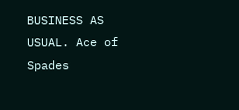BUSINESS AS USUAL. Ace of Spades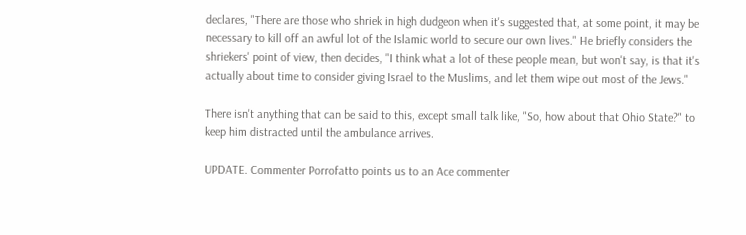declares, "There are those who shriek in high dudgeon when it's suggested that, at some point, it may be necessary to kill off an awful lot of the Islamic world to secure our own lives." He briefly considers the shriekers' point of view, then decides, "I think what a lot of these people mean, but won't say, is that it's actually about time to consider giving Israel to the Muslims, and let them wipe out most of the Jews."

There isn't anything that can be said to this, except small talk like, "So, how about that Ohio State?" to keep him distracted until the ambulance arrives.

UPDATE. Commenter Porrofatto points us to an Ace commenter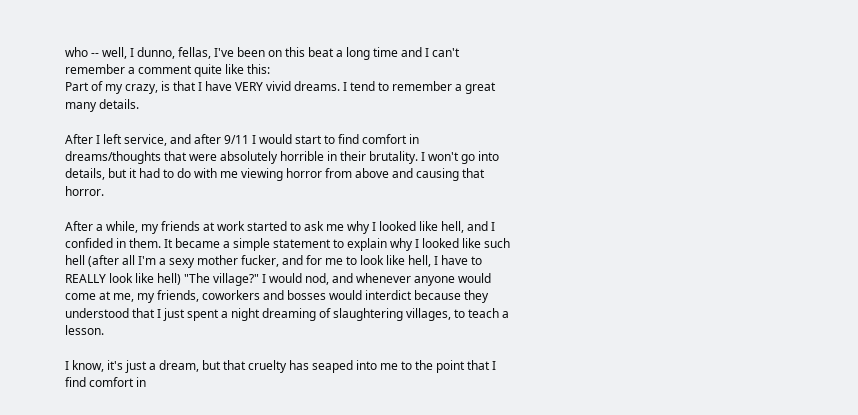who -- well, I dunno, fellas, I've been on this beat a long time and I can't remember a comment quite like this:
Part of my crazy, is that I have VERY vivid dreams. I tend to remember a great many details.

After I left service, and after 9/11 I would start to find comfort in dreams/thoughts that were absolutely horrible in their brutality. I won't go into details, but it had to do with me viewing horror from above and causing that horror.

After a while, my friends at work started to ask me why I looked like hell, and I confided in them. It became a simple statement to explain why I looked like such hell (after all I'm a sexy mother fucker, and for me to look like hell, I have to REALLY look like hell) "The village?" I would nod, and whenever anyone would come at me, my friends, coworkers and bosses would interdict because they understood that I just spent a night dreaming of slaughtering villages, to teach a lesson.

I know, it's just a dream, but that cruelty has seaped into me to the point that I find comfort in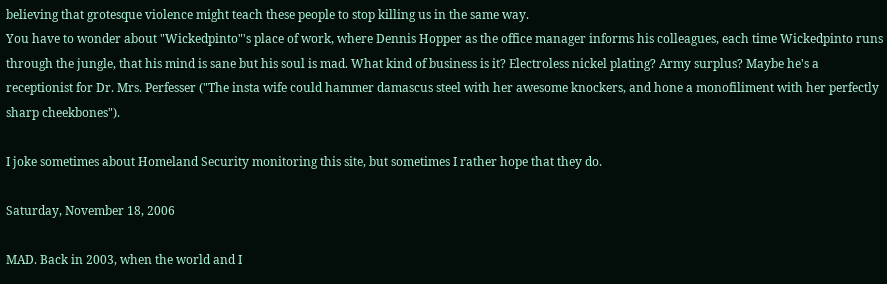believing that grotesque violence might teach these people to stop killing us in the same way.
You have to wonder about "Wickedpinto"'s place of work, where Dennis Hopper as the office manager informs his colleagues, each time Wickedpinto runs through the jungle, that his mind is sane but his soul is mad. What kind of business is it? Electroless nickel plating? Army surplus? Maybe he's a receptionist for Dr. Mrs. Perfesser ("The insta wife could hammer damascus steel with her awesome knockers, and hone a monofiliment with her perfectly sharp cheekbones").

I joke sometimes about Homeland Security monitoring this site, but sometimes I rather hope that they do.

Saturday, November 18, 2006

MAD. Back in 2003, when the world and I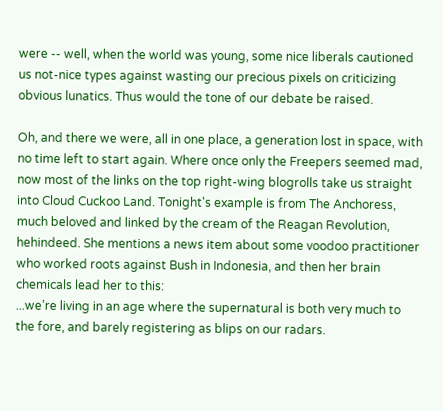were -- well, when the world was young, some nice liberals cautioned us not-nice types against wasting our precious pixels on criticizing obvious lunatics. Thus would the tone of our debate be raised.

Oh, and there we were, all in one place, a generation lost in space, with no time left to start again. Where once only the Freepers seemed mad, now most of the links on the top right-wing blogrolls take us straight into Cloud Cuckoo Land. Tonight's example is from The Anchoress, much beloved and linked by the cream of the Reagan Revolution, hehindeed. She mentions a news item about some voodoo practitioner who worked roots against Bush in Indonesia, and then her brain chemicals lead her to this:
...we’re living in an age where the supernatural is both very much to the fore, and barely registering as blips on our radars.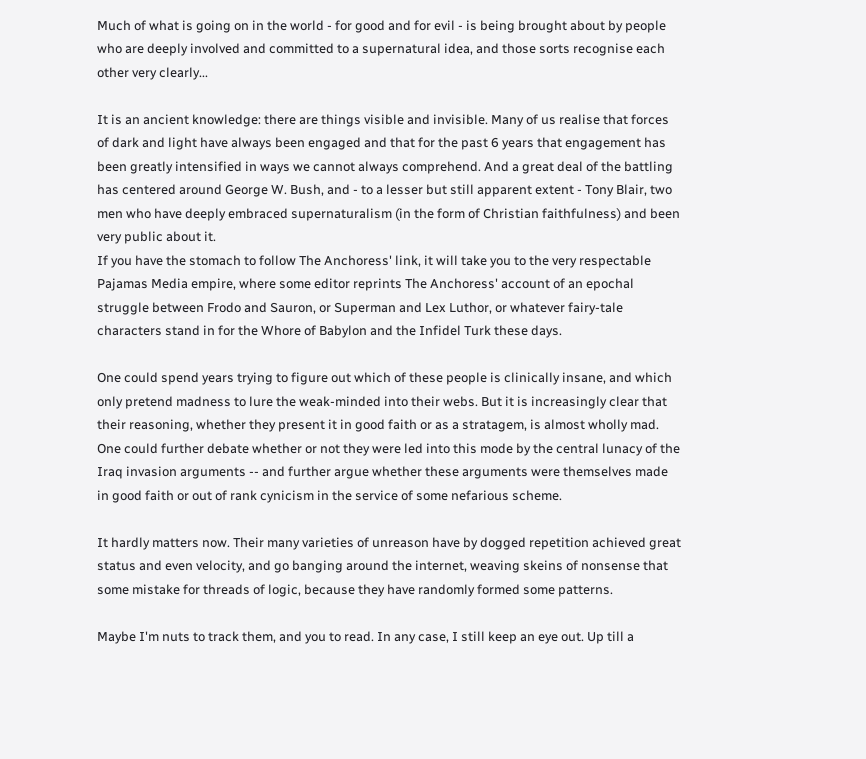Much of what is going on in the world - for good and for evil - is being brought about by people who are deeply involved and committed to a supernatural idea, and those sorts recognise each other very clearly...

It is an ancient knowledge: there are things visible and invisible. Many of us realise that forces of dark and light have always been engaged and that for the past 6 years that engagement has been greatly intensified in ways we cannot always comprehend. And a great deal of the battling has centered around George W. Bush, and - to a lesser but still apparent extent - Tony Blair, two men who have deeply embraced supernaturalism (in the form of Christian faithfulness) and been very public about it.
If you have the stomach to follow The Anchoress' link, it will take you to the very respectable Pajamas Media empire, where some editor reprints The Anchoress' account of an epochal struggle between Frodo and Sauron, or Superman and Lex Luthor, or whatever fairy-tale characters stand in for the Whore of Babylon and the Infidel Turk these days.

One could spend years trying to figure out which of these people is clinically insane, and which only pretend madness to lure the weak-minded into their webs. But it is increasingly clear that their reasoning, whether they present it in good faith or as a stratagem, is almost wholly mad. One could further debate whether or not they were led into this mode by the central lunacy of the Iraq invasion arguments -- and further argue whether these arguments were themselves made in good faith or out of rank cynicism in the service of some nefarious scheme.

It hardly matters now. Their many varieties of unreason have by dogged repetition achieved great status and even velocity, and go banging around the internet, weaving skeins of nonsense that some mistake for threads of logic, because they have randomly formed some patterns.

Maybe I'm nuts to track them, and you to read. In any case, I still keep an eye out. Up till a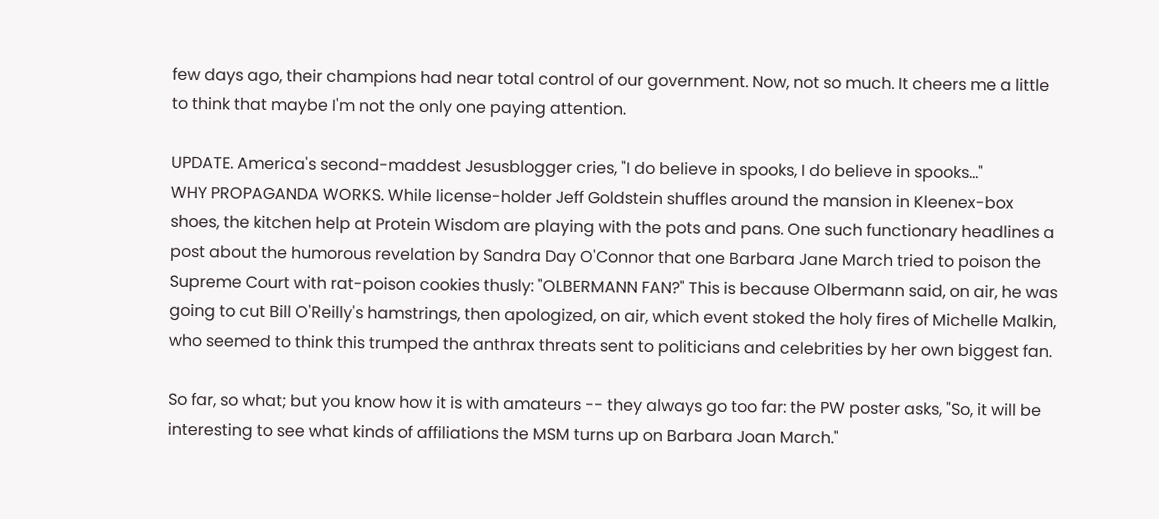few days ago, their champions had near total control of our government. Now, not so much. It cheers me a little to think that maybe I'm not the only one paying attention.

UPDATE. America's second-maddest Jesusblogger cries, "I do believe in spooks, I do believe in spooks..."
WHY PROPAGANDA WORKS. While license-holder Jeff Goldstein shuffles around the mansion in Kleenex-box shoes, the kitchen help at Protein Wisdom are playing with the pots and pans. One such functionary headlines a post about the humorous revelation by Sandra Day O'Connor that one Barbara Jane March tried to poison the Supreme Court with rat-poison cookies thusly: "OLBERMANN FAN?" This is because Olbermann said, on air, he was going to cut Bill O'Reilly's hamstrings, then apologized, on air, which event stoked the holy fires of Michelle Malkin, who seemed to think this trumped the anthrax threats sent to politicians and celebrities by her own biggest fan.

So far, so what; but you know how it is with amateurs -- they always go too far: the PW poster asks, "So, it will be interesting to see what kinds of affiliations the MSM turns up on Barbara Joan March."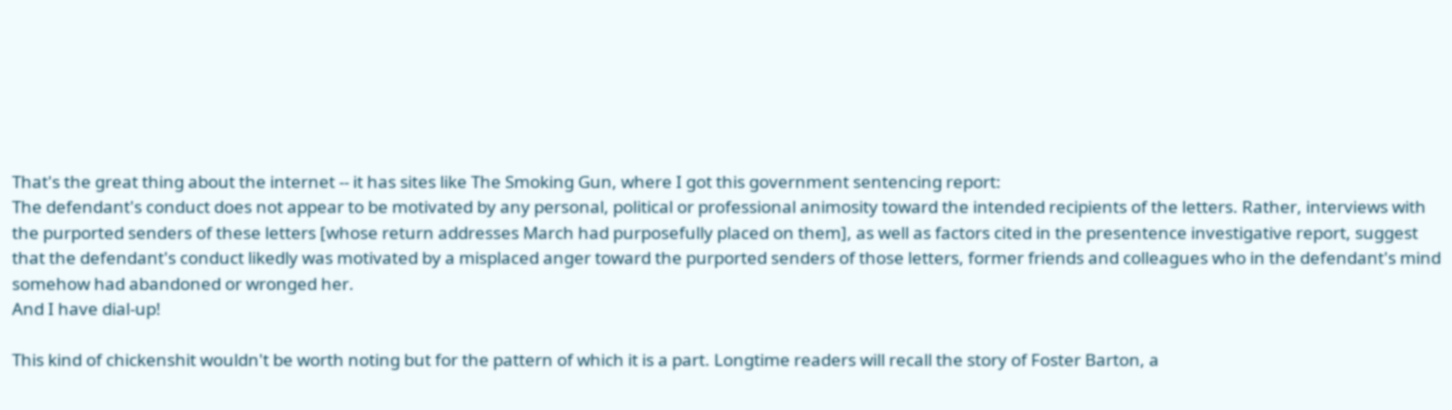That's the great thing about the internet -- it has sites like The Smoking Gun, where I got this government sentencing report:
The defendant's conduct does not appear to be motivated by any personal, political or professional animosity toward the intended recipients of the letters. Rather, interviews with the purported senders of these letters [whose return addresses March had purposefully placed on them], as well as factors cited in the presentence investigative report, suggest that the defendant's conduct likedly was motivated by a misplaced anger toward the purported senders of those letters, former friends and colleagues who in the defendant's mind somehow had abandoned or wronged her.
And I have dial-up!

This kind of chickenshit wouldn't be worth noting but for the pattern of which it is a part. Longtime readers will recall the story of Foster Barton, a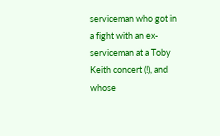serviceman who got in a fight with an ex-serviceman at a Toby Keith concert (!), and whose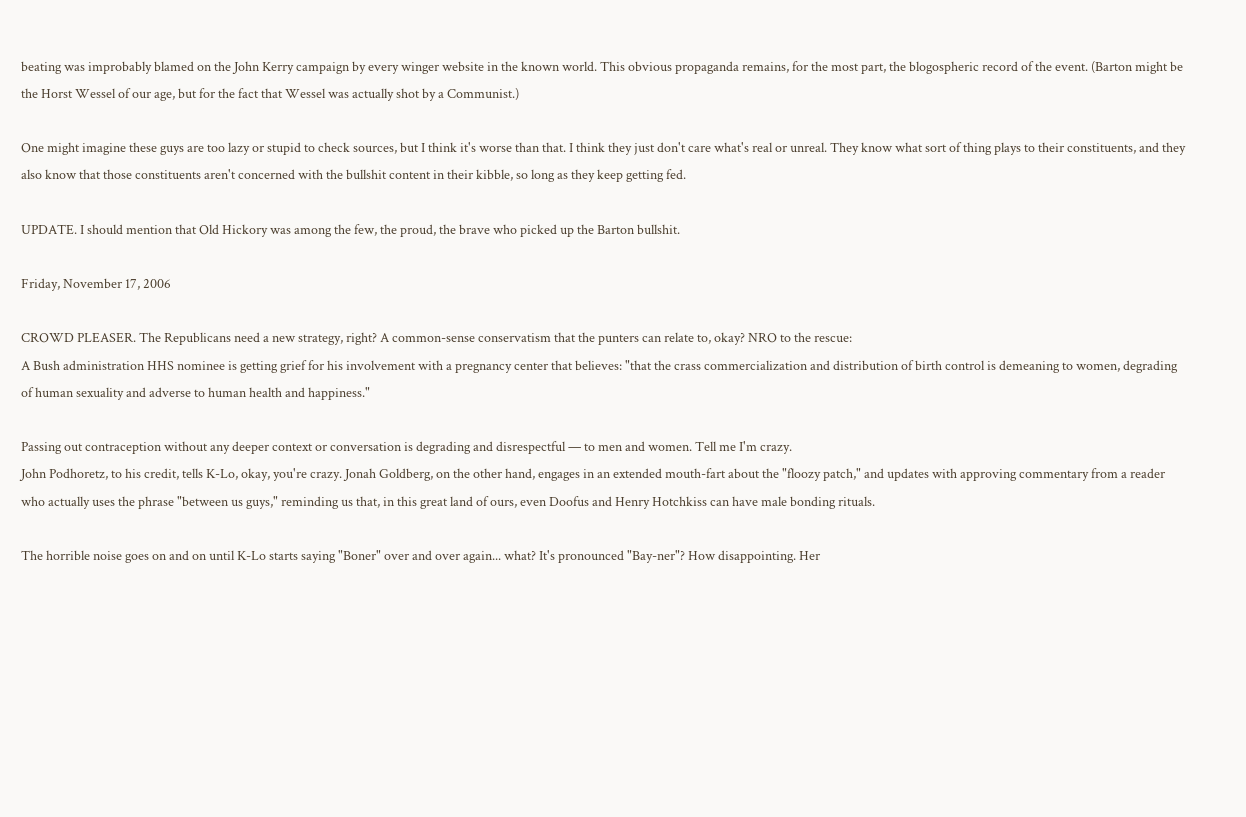beating was improbably blamed on the John Kerry campaign by every winger website in the known world. This obvious propaganda remains, for the most part, the blogospheric record of the event. (Barton might be the Horst Wessel of our age, but for the fact that Wessel was actually shot by a Communist.)

One might imagine these guys are too lazy or stupid to check sources, but I think it's worse than that. I think they just don't care what's real or unreal. They know what sort of thing plays to their constituents, and they also know that those constituents aren't concerned with the bullshit content in their kibble, so long as they keep getting fed.

UPDATE. I should mention that Old Hickory was among the few, the proud, the brave who picked up the Barton bullshit.

Friday, November 17, 2006

CROWD PLEASER. The Republicans need a new strategy, right? A common-sense conservatism that the punters can relate to, okay? NRO to the rescue:
A Bush administration HHS nominee is getting grief for his involvement with a pregnancy center that believes: "that the crass commercialization and distribution of birth control is demeaning to women, degrading of human sexuality and adverse to human health and happiness."

Passing out contraception without any deeper context or conversation is degrading and disrespectful — to men and women. Tell me I'm crazy.
John Podhoretz, to his credit, tells K-Lo, okay, you're crazy. Jonah Goldberg, on the other hand, engages in an extended mouth-fart about the "floozy patch," and updates with approving commentary from a reader who actually uses the phrase "between us guys," reminding us that, in this great land of ours, even Doofus and Henry Hotchkiss can have male bonding rituals.

The horrible noise goes on and on until K-Lo starts saying "Boner" over and over again... what? It's pronounced "Bay-ner"? How disappointing. Her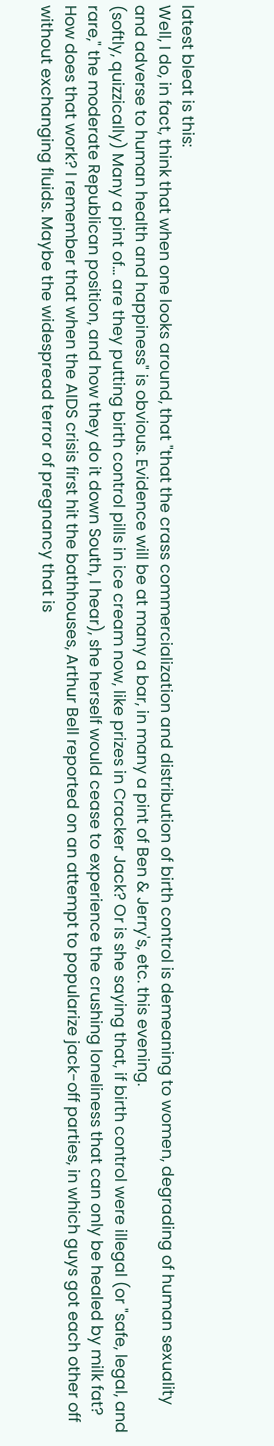latest bleat is this:
Well, I do, in fact, think that when one looks around, that "that the crass commercialization and distribution of birth control is demeaning to women, degrading of human sexuality and adverse to human health and happiness" is obvious. Evidence will be at many a bar, in many a pint of Ben & Jerry's, etc. this evening.
(softly, quizzically) Many a pint of... are they putting birth control pills in ice cream now, like prizes in Cracker Jack? Or is she saying that, if birth control were illegal (or "safe, legal, and rare," the moderate Republican position, and how they do it down South, I hear), she herself would cease to experience the crushing loneliness that can only be healed by milk fat? How does that work? I remember that when the AIDS crisis first hit the bathhouses, Arthur Bell reported on an attempt to popularize jack-off parties, in which guys got each other off without exchanging fluids. Maybe the widespread terror of pregnancy that is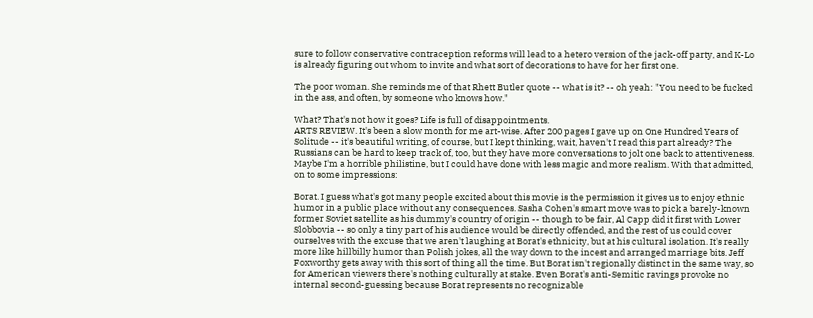sure to follow conservative contraception reforms will lead to a hetero version of the jack-off party, and K-Lo is already figuring out whom to invite and what sort of decorations to have for her first one.

The poor woman. She reminds me of that Rhett Butler quote -- what is it? -- oh yeah: "You need to be fucked in the ass, and often, by someone who knows how."

What? That's not how it goes? Life is full of disappointments.
ARTS REVIEW. It's been a slow month for me art-wise. After 200 pages I gave up on One Hundred Years of Solitude -- it's beautiful writing, of course, but I kept thinking, wait, haven't I read this part already? The Russians can be hard to keep track of, too, but they have more conversations to jolt one back to attentiveness. Maybe I'm a horrible philistine, but I could have done with less magic and more realism. With that admitted, on to some impressions:

Borat. I guess what's got many people excited about this movie is the permission it gives us to enjoy ethnic humor in a public place without any consequences. Sasha Cohen's smart move was to pick a barely-known former Soviet satellite as his dummy's country of origin -- though to be fair, Al Capp did it first with Lower Slobbovia -- so only a tiny part of his audience would be directly offended, and the rest of us could cover ourselves with the excuse that we aren't laughing at Borat's ethnicity, but at his cultural isolation. It's really more like hillbilly humor than Polish jokes, all the way down to the incest and arranged marriage bits. Jeff Foxworthy gets away with this sort of thing all the time. But Borat isn't regionally distinct in the same way, so for American viewers there's nothing culturally at stake. Even Borat's anti-Semitic ravings provoke no internal second-guessing because Borat represents no recognizable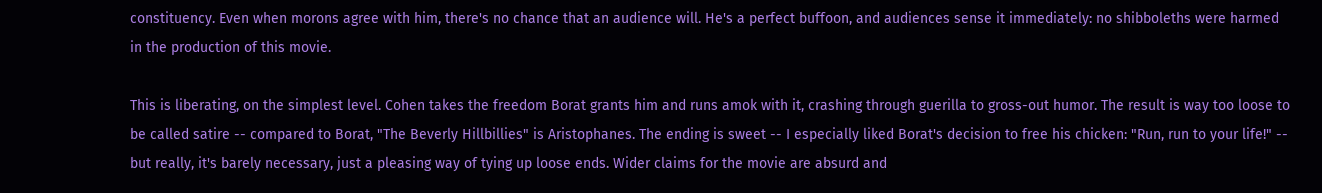constituency. Even when morons agree with him, there's no chance that an audience will. He's a perfect buffoon, and audiences sense it immediately: no shibboleths were harmed in the production of this movie.

This is liberating, on the simplest level. Cohen takes the freedom Borat grants him and runs amok with it, crashing through guerilla to gross-out humor. The result is way too loose to be called satire -- compared to Borat, "The Beverly Hillbillies" is Aristophanes. The ending is sweet -- I especially liked Borat's decision to free his chicken: "Run, run to your life!" -- but really, it's barely necessary, just a pleasing way of tying up loose ends. Wider claims for the movie are absurd and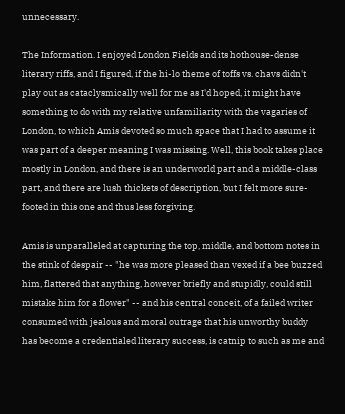unnecessary.

The Information. I enjoyed London Fields and its hothouse-dense literary riffs, and I figured, if the hi-lo theme of toffs vs. chavs didn't play out as cataclysmically well for me as I'd hoped, it might have something to do with my relative unfamiliarity with the vagaries of London, to which Amis devoted so much space that I had to assume it was part of a deeper meaning I was missing. Well, this book takes place mostly in London, and there is an underworld part and a middle-class part, and there are lush thickets of description, but I felt more sure-footed in this one and thus less forgiving.

Amis is unparalleled at capturing the top, middle, and bottom notes in the stink of despair -- "he was more pleased than vexed if a bee buzzed him, flattered that anything, however briefly and stupidly, could still mistake him for a flower" -- and his central conceit, of a failed writer consumed with jealous and moral outrage that his unworthy buddy has become a credentialed literary success, is catnip to such as me and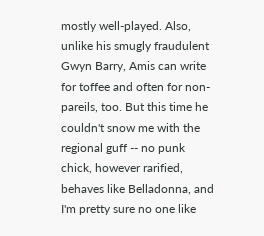mostly well-played. Also, unlike his smugly fraudulent Gwyn Barry, Amis can write for toffee and often for non-pareils, too. But this time he couldn't snow me with the regional guff -- no punk chick, however rarified, behaves like Belladonna, and I'm pretty sure no one like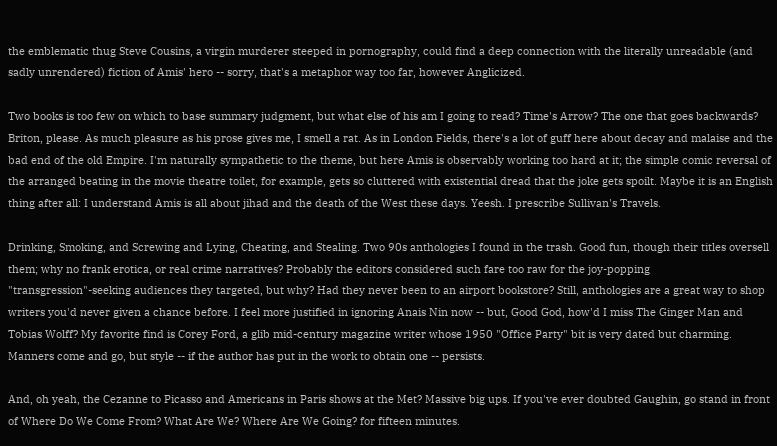the emblematic thug Steve Cousins, a virgin murderer steeped in pornography, could find a deep connection with the literally unreadable (and sadly unrendered) fiction of Amis' hero -- sorry, that's a metaphor way too far, however Anglicized.

Two books is too few on which to base summary judgment, but what else of his am I going to read? Time's Arrow? The one that goes backwards? Briton, please. As much pleasure as his prose gives me, I smell a rat. As in London Fields, there's a lot of guff here about decay and malaise and the bad end of the old Empire. I'm naturally sympathetic to the theme, but here Amis is observably working too hard at it; the simple comic reversal of the arranged beating in the movie theatre toilet, for example, gets so cluttered with existential dread that the joke gets spoilt. Maybe it is an English thing after all: I understand Amis is all about jihad and the death of the West these days. Yeesh. I prescribe Sullivan's Travels.

Drinking, Smoking, and Screwing and Lying, Cheating, and Stealing. Two 90s anthologies I found in the trash. Good fun, though their titles oversell them; why no frank erotica, or real crime narratives? Probably the editors considered such fare too raw for the joy-popping "transgression"-seeking audiences they targeted, but why? Had they never been to an airport bookstore? Still, anthologies are a great way to shop writers you'd never given a chance before. I feel more justified in ignoring Anais Nin now -- but, Good God, how'd I miss The Ginger Man and Tobias Wolff? My favorite find is Corey Ford, a glib mid-century magazine writer whose 1950 "Office Party" bit is very dated but charming. Manners come and go, but style -- if the author has put in the work to obtain one -- persists.

And, oh yeah, the Cezanne to Picasso and Americans in Paris shows at the Met? Massive big ups. If you've ever doubted Gaughin, go stand in front of Where Do We Come From? What Are We? Where Are We Going? for fifteen minutes.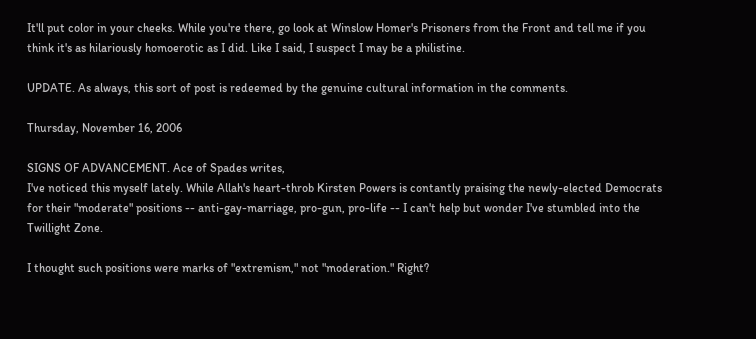It'll put color in your cheeks. While you're there, go look at Winslow Homer's Prisoners from the Front and tell me if you think it's as hilariously homoerotic as I did. Like I said, I suspect I may be a philistine.

UPDATE. As always, this sort of post is redeemed by the genuine cultural information in the comments.

Thursday, November 16, 2006

SIGNS OF ADVANCEMENT. Ace of Spades writes,
I've noticed this myself lately. While Allah's heart-throb Kirsten Powers is contantly praising the newly-elected Democrats for their "moderate" positions -- anti-gay-marriage, pro-gun, pro-life -- I can't help but wonder I've stumbled into the Twillight Zone.

I thought such positions were marks of "extremism," not "moderation." Right?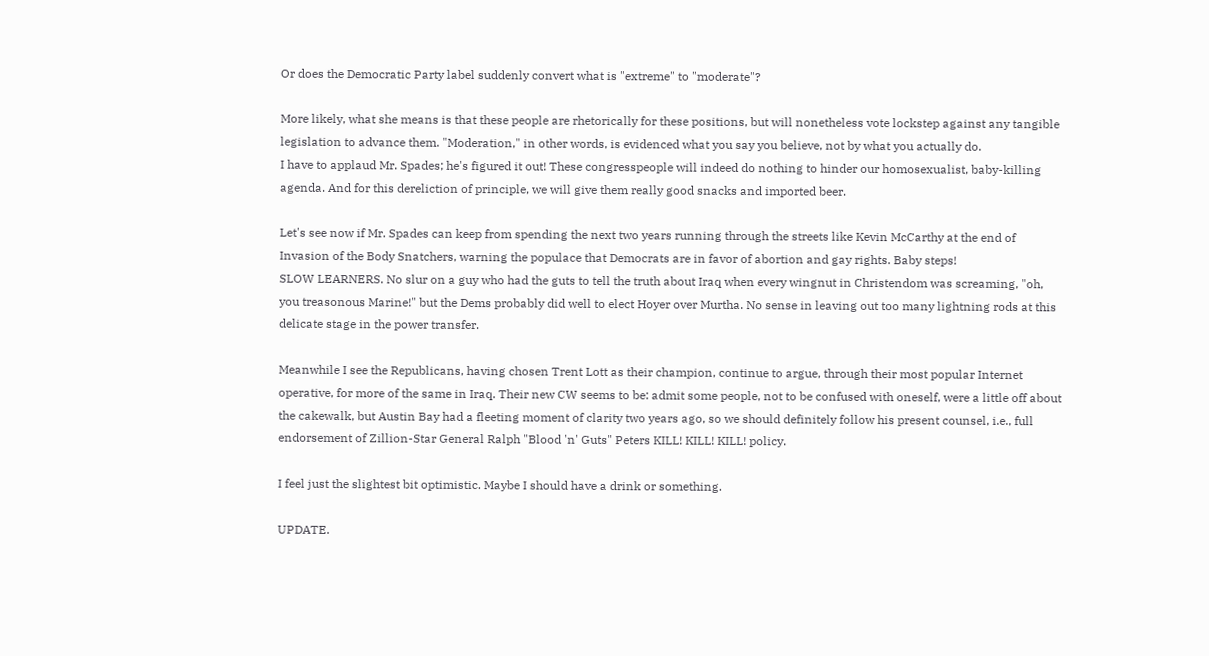Or does the Democratic Party label suddenly convert what is "extreme" to "moderate"?

More likely, what she means is that these people are rhetorically for these positions, but will nonetheless vote lockstep against any tangible legislation to advance them. "Moderation," in other words, is evidenced what you say you believe, not by what you actually do.
I have to applaud Mr. Spades; he's figured it out! These congresspeople will indeed do nothing to hinder our homosexualist, baby-killing agenda. And for this dereliction of principle, we will give them really good snacks and imported beer.

Let's see now if Mr. Spades can keep from spending the next two years running through the streets like Kevin McCarthy at the end of Invasion of the Body Snatchers, warning the populace that Democrats are in favor of abortion and gay rights. Baby steps!
SLOW LEARNERS. No slur on a guy who had the guts to tell the truth about Iraq when every wingnut in Christendom was screaming, "oh, you treasonous Marine!" but the Dems probably did well to elect Hoyer over Murtha. No sense in leaving out too many lightning rods at this delicate stage in the power transfer.

Meanwhile I see the Republicans, having chosen Trent Lott as their champion, continue to argue, through their most popular Internet operative, for more of the same in Iraq. Their new CW seems to be: admit some people, not to be confused with oneself, were a little off about the cakewalk, but Austin Bay had a fleeting moment of clarity two years ago, so we should definitely follow his present counsel, i.e., full endorsement of Zillion-Star General Ralph "Blood 'n' Guts" Peters KILL! KILL! KILL! policy.

I feel just the slightest bit optimistic. Maybe I should have a drink or something.

UPDATE.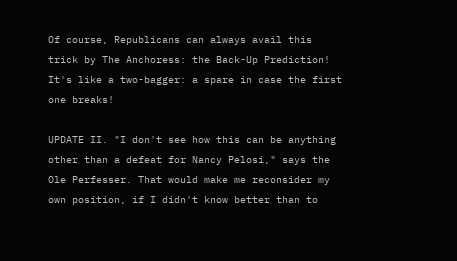Of course, Republicans can always avail this trick by The Anchoress: the Back-Up Prediction! It's like a two-bagger: a spare in case the first one breaks!

UPDATE II. "I don't see how this can be anything other than a defeat for Nancy Pelosi," says the Ole Perfesser. That would make me reconsider my own position, if I didn't know better than to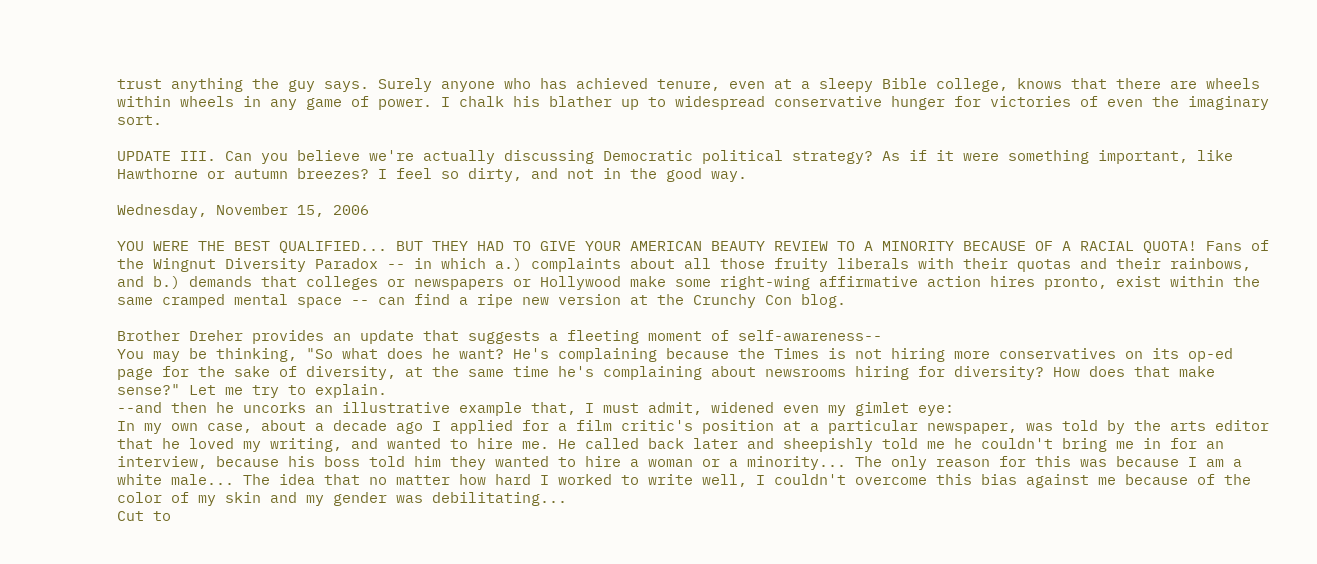trust anything the guy says. Surely anyone who has achieved tenure, even at a sleepy Bible college, knows that there are wheels within wheels in any game of power. I chalk his blather up to widespread conservative hunger for victories of even the imaginary sort.

UPDATE III. Can you believe we're actually discussing Democratic political strategy? As if it were something important, like Hawthorne or autumn breezes? I feel so dirty, and not in the good way.

Wednesday, November 15, 2006

YOU WERE THE BEST QUALIFIED... BUT THEY HAD TO GIVE YOUR AMERICAN BEAUTY REVIEW TO A MINORITY BECAUSE OF A RACIAL QUOTA! Fans of the Wingnut Diversity Paradox -- in which a.) complaints about all those fruity liberals with their quotas and their rainbows, and b.) demands that colleges or newspapers or Hollywood make some right-wing affirmative action hires pronto, exist within the same cramped mental space -- can find a ripe new version at the Crunchy Con blog.

Brother Dreher provides an update that suggests a fleeting moment of self-awareness--
You may be thinking, "So what does he want? He's complaining because the Times is not hiring more conservatives on its op-ed page for the sake of diversity, at the same time he's complaining about newsrooms hiring for diversity? How does that make sense?" Let me try to explain.
--and then he uncorks an illustrative example that, I must admit, widened even my gimlet eye:
In my own case, about a decade ago I applied for a film critic's position at a particular newspaper, was told by the arts editor that he loved my writing, and wanted to hire me. He called back later and sheepishly told me he couldn't bring me in for an interview, because his boss told him they wanted to hire a woman or a minority... The only reason for this was because I am a white male... The idea that no matter how hard I worked to write well, I couldn't overcome this bias against me because of the color of my skin and my gender was debilitating...
Cut to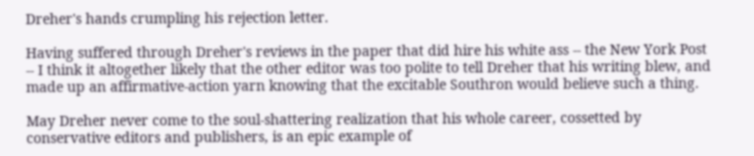Dreher's hands crumpling his rejection letter.

Having suffered through Dreher's reviews in the paper that did hire his white ass -- the New York Post -- I think it altogether likely that the other editor was too polite to tell Dreher that his writing blew, and made up an affirmative-action yarn knowing that the excitable Southron would believe such a thing.

May Dreher never come to the soul-shattering realization that his whole career, cossetted by conservative editors and publishers, is an epic example of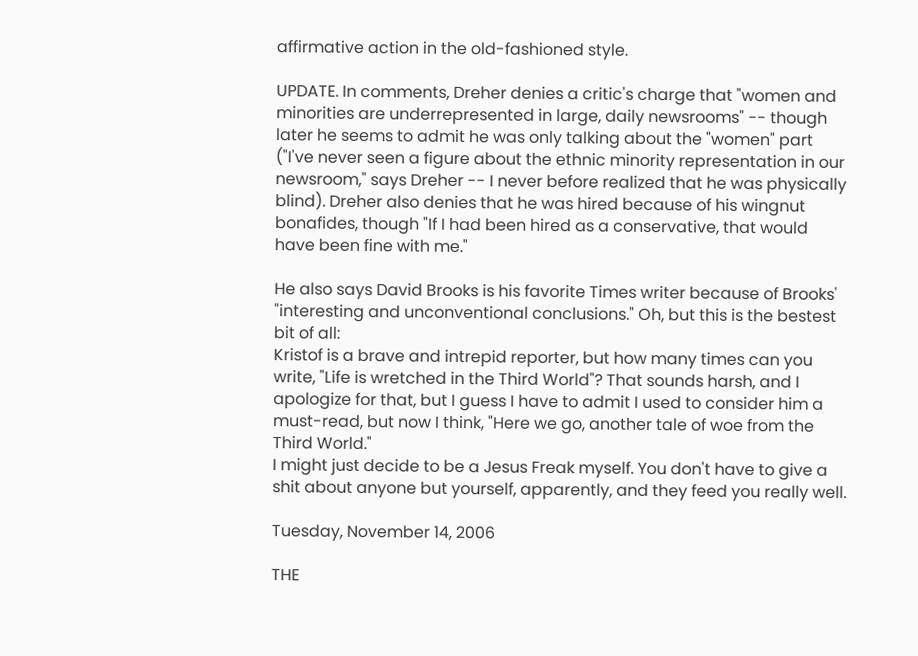affirmative action in the old-fashioned style.

UPDATE. In comments, Dreher denies a critic's charge that "women and minorities are underrepresented in large, daily newsrooms" -- though later he seems to admit he was only talking about the "women" part ("I've never seen a figure about the ethnic minority representation in our newsroom," says Dreher -- I never before realized that he was physically blind). Dreher also denies that he was hired because of his wingnut bonafides, though "If I had been hired as a conservative, that would have been fine with me."

He also says David Brooks is his favorite Times writer because of Brooks' "interesting and unconventional conclusions." Oh, but this is the bestest bit of all:
Kristof is a brave and intrepid reporter, but how many times can you write, "Life is wretched in the Third World"? That sounds harsh, and I apologize for that, but I guess I have to admit I used to consider him a must-read, but now I think, "Here we go, another tale of woe from the Third World."
I might just decide to be a Jesus Freak myself. You don't have to give a shit about anyone but yourself, apparently, and they feed you really well.

Tuesday, November 14, 2006

THE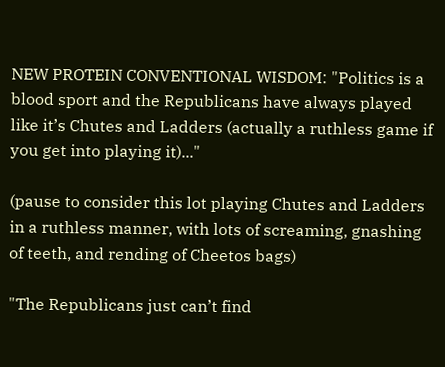NEW PROTEIN CONVENTIONAL WISDOM: "Politics is a blood sport and the Republicans have always played like it’s Chutes and Ladders (actually a ruthless game if you get into playing it)..."

(pause to consider this lot playing Chutes and Ladders in a ruthless manner, with lots of screaming, gnashing of teeth, and rending of Cheetos bags)

"The Republicans just can’t find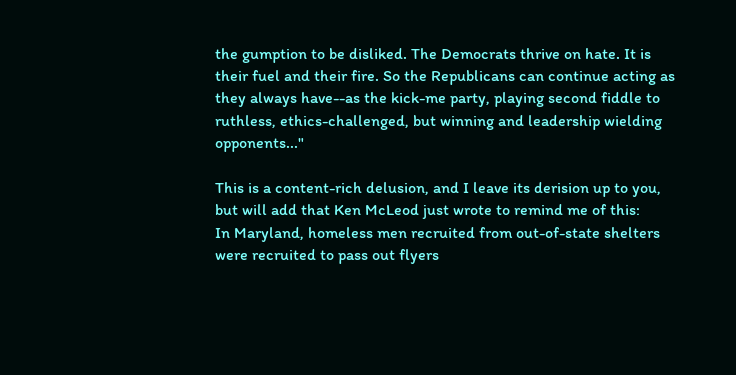the gumption to be disliked. The Democrats thrive on hate. It is their fuel and their fire. So the Republicans can continue acting as they always have--as the kick-me party, playing second fiddle to ruthless, ethics-challenged, but winning and leadership wielding opponents..."

This is a content-rich delusion, and I leave its derision up to you, but will add that Ken McLeod just wrote to remind me of this:
In Maryland, homeless men recruited from out-of-state shelters were recruited to pass out flyers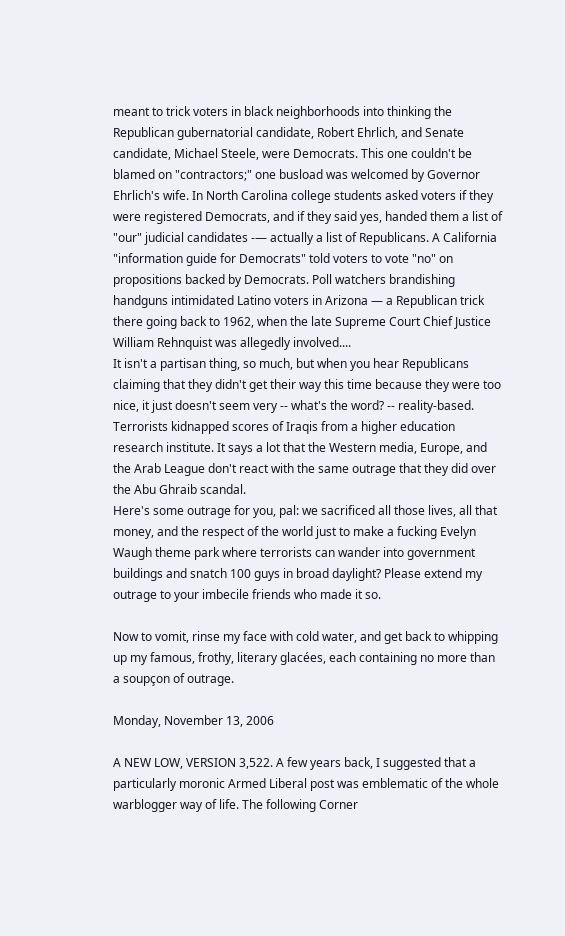meant to trick voters in black neighborhoods into thinking the Republican gubernatorial candidate, Robert Ehrlich, and Senate candidate, Michael Steele, were Democrats. This one couldn't be blamed on "contractors;" one busload was welcomed by Governor Ehrlich's wife. In North Carolina college students asked voters if they were registered Democrats, and if they said yes, handed them a list of "our" judicial candidates -— actually a list of Republicans. A California "information guide for Democrats" told voters to vote "no" on propositions backed by Democrats. Poll watchers brandishing handguns intimidated Latino voters in Arizona — a Republican trick there going back to 1962, when the late Supreme Court Chief Justice William Rehnquist was allegedly involved....
It isn't a partisan thing, so much, but when you hear Republicans claiming that they didn't get their way this time because they were too nice, it just doesn't seem very -- what's the word? -- reality-based.
Terrorists kidnapped scores of Iraqis from a higher education research institute. It says a lot that the Western media, Europe, and the Arab League don't react with the same outrage that they did over the Abu Ghraib scandal.
Here's some outrage for you, pal: we sacrificed all those lives, all that money, and the respect of the world just to make a fucking Evelyn Waugh theme park where terrorists can wander into government buildings and snatch 100 guys in broad daylight? Please extend my outrage to your imbecile friends who made it so.

Now to vomit, rinse my face with cold water, and get back to whipping up my famous, frothy, literary glacées, each containing no more than a soupçon of outrage.

Monday, November 13, 2006

A NEW LOW, VERSION 3,522. A few years back, I suggested that a particularly moronic Armed Liberal post was emblematic of the whole warblogger way of life. The following Corner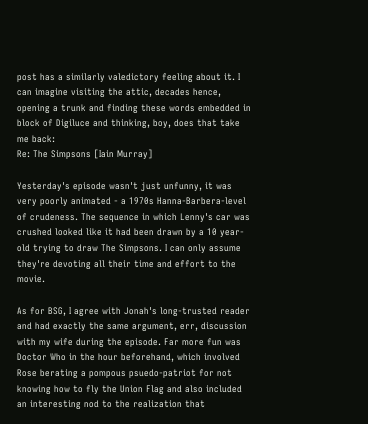post has a similarly valedictory feeling about it. I can imagine visiting the attic, decades hence, opening a trunk and finding these words embedded in block of Digiluce and thinking, boy, does that take me back:
Re: The Simpsons [Iain Murray]

Yesterday's episode wasn't just unfunny, it was very poorly animated - a 1970s Hanna-Barbera-level of crudeness. The sequence in which Lenny's car was crushed looked like it had been drawn by a 10 year-old trying to draw The Simpsons. I can only assume they're devoting all their time and effort to the movie.

As for BSG, I agree with Jonah's long-trusted reader and had exactly the same argument, err, discussion with my wife during the episode. Far more fun was Doctor Who in the hour beforehand, which involved Rose berating a pompous psuedo-patriot for not knowing how to fly the Union Flag and also included an interesting nod to the realization that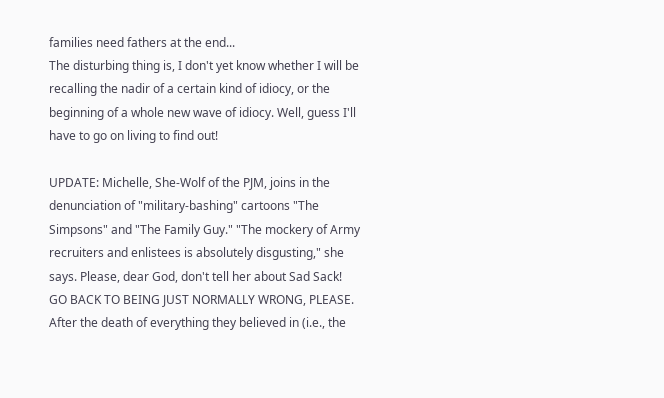families need fathers at the end...
The disturbing thing is, I don't yet know whether I will be recalling the nadir of a certain kind of idiocy, or the beginning of a whole new wave of idiocy. Well, guess I'll have to go on living to find out!

UPDATE: Michelle, She-Wolf of the PJM, joins in the denunciation of "military-bashing" cartoons "The Simpsons" and "The Family Guy." "The mockery of Army recruiters and enlistees is absolutely disgusting," she says. Please, dear God, don't tell her about Sad Sack!
GO BACK TO BEING JUST NORMALLY WRONG, PLEASE. After the death of everything they believed in (i.e., the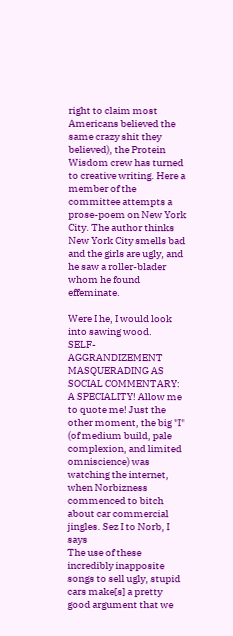right to claim most Americans believed the same crazy shit they believed), the Protein Wisdom crew has turned to creative writing. Here a member of the committee attempts a prose-poem on New York City. The author thinks New York City smells bad and the girls are ugly, and he saw a roller-blader whom he found effeminate.

Were I he, I would look into sawing wood.
SELF-AGGRANDIZEMENT MASQUERADING AS SOCIAL COMMENTARY: A SPECIALITY! Allow me to quote me! Just the other moment, the big "I" (of medium build, pale complexion, and limited omniscience) was watching the internet, when Norbizness commenced to bitch about car commercial jingles. Sez I to Norb, I says
The use of these incredibly inapposite songs to sell ugly, stupid cars make[s] a pretty good argument that we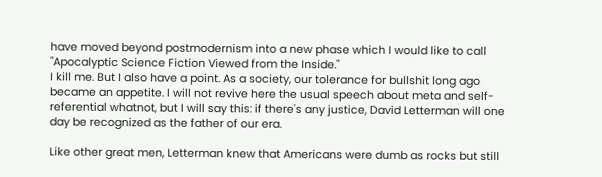have moved beyond postmodernism into a new phase which I would like to call "Apocalyptic Science Fiction Viewed from the Inside."
I kill me. But I also have a point. As a society, our tolerance for bullshit long ago became an appetite. I will not revive here the usual speech about meta and self-referential whatnot, but I will say this: if there's any justice, David Letterman will one day be recognized as the father of our era.

Like other great men, Letterman knew that Americans were dumb as rocks but still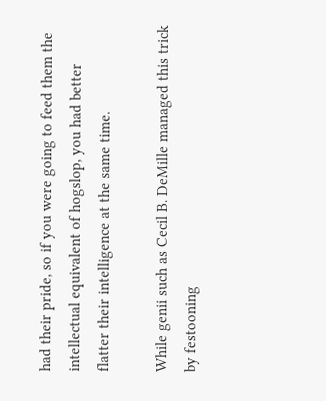had their pride, so if you were going to feed them the intellectual equivalent of hogslop, you had better flatter their intelligence at the same time.

While genii such as Cecil B. DeMille managed this trick by festooning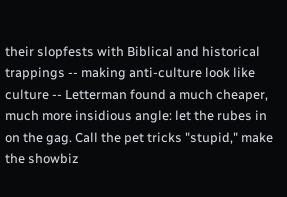their slopfests with Biblical and historical trappings -- making anti-culture look like culture -- Letterman found a much cheaper, much more insidious angle: let the rubes in on the gag. Call the pet tricks "stupid," make the showbiz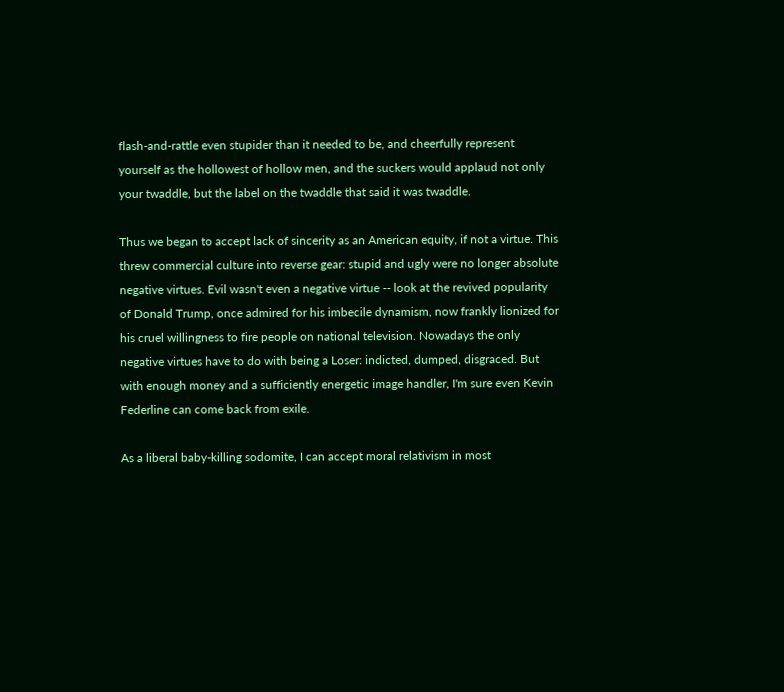flash-and-rattle even stupider than it needed to be, and cheerfully represent yourself as the hollowest of hollow men, and the suckers would applaud not only your twaddle, but the label on the twaddle that said it was twaddle.

Thus we began to accept lack of sincerity as an American equity, if not a virtue. This threw commercial culture into reverse gear: stupid and ugly were no longer absolute negative virtues. Evil wasn't even a negative virtue -- look at the revived popularity of Donald Trump, once admired for his imbecile dynamism, now frankly lionized for his cruel willingness to fire people on national television. Nowadays the only negative virtues have to do with being a Loser: indicted, dumped, disgraced. But with enough money and a sufficiently energetic image handler, I'm sure even Kevin Federline can come back from exile.

As a liberal baby-killing sodomite, I can accept moral relativism in most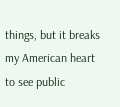things, but it breaks my American heart to see public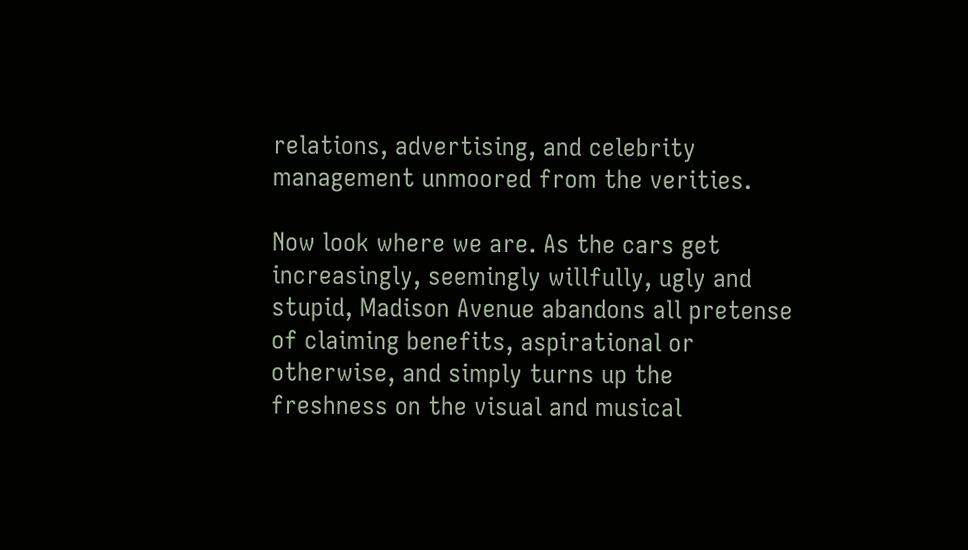relations, advertising, and celebrity management unmoored from the verities.

Now look where we are. As the cars get increasingly, seemingly willfully, ugly and stupid, Madison Avenue abandons all pretense of claiming benefits, aspirational or otherwise, and simply turns up the freshness on the visual and musical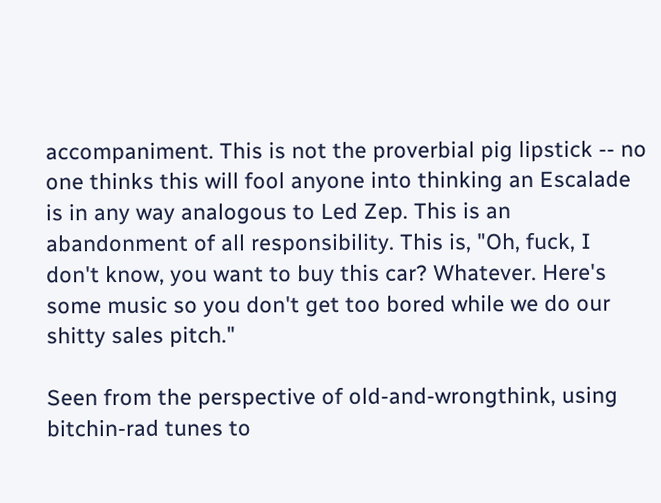accompaniment. This is not the proverbial pig lipstick -- no one thinks this will fool anyone into thinking an Escalade is in any way analogous to Led Zep. This is an abandonment of all responsibility. This is, "Oh, fuck, I don't know, you want to buy this car? Whatever. Here's some music so you don't get too bored while we do our shitty sales pitch."

Seen from the perspective of old-and-wrongthink, using bitchin-rad tunes to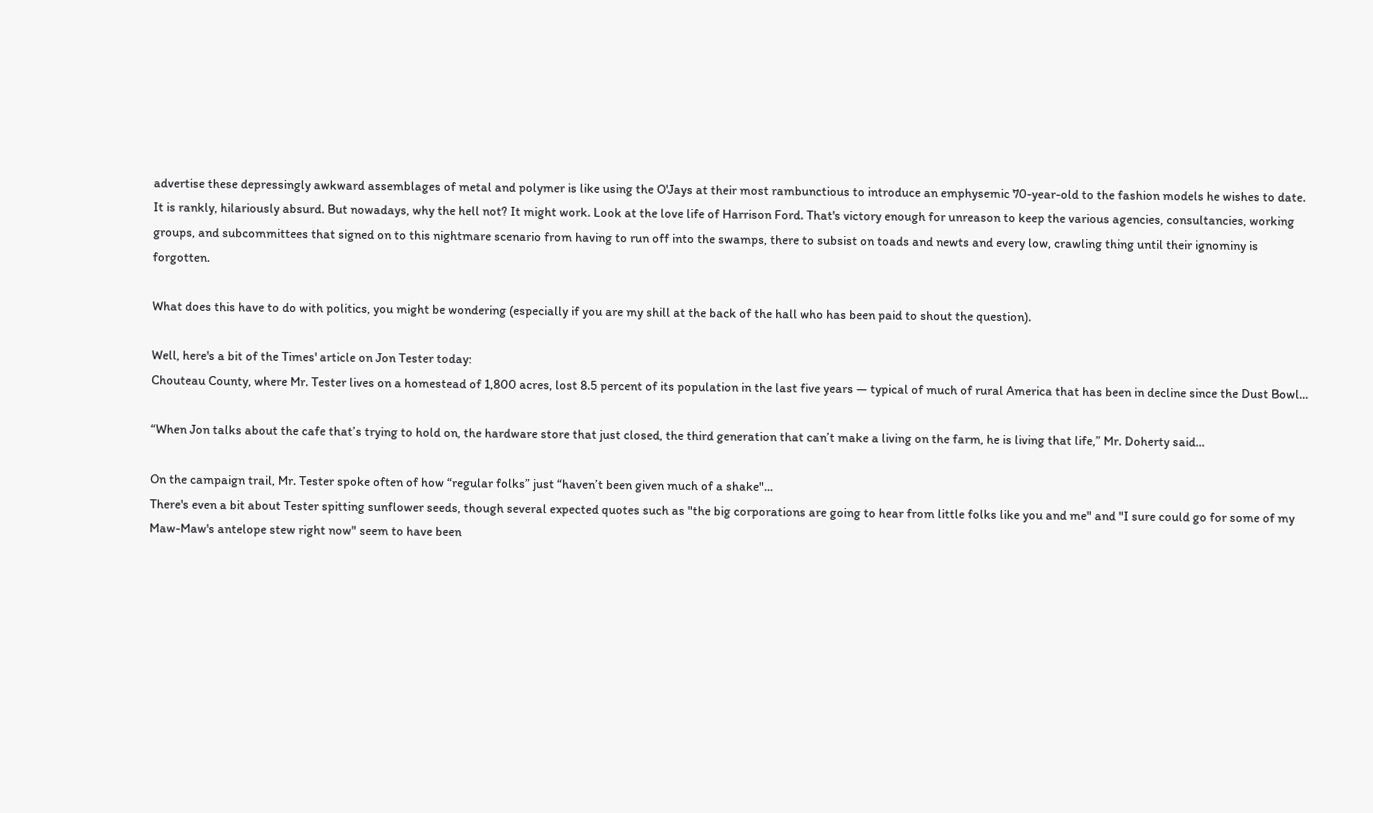advertise these depressingly awkward assemblages of metal and polymer is like using the O'Jays at their most rambunctious to introduce an emphysemic 70-year-old to the fashion models he wishes to date. It is rankly, hilariously absurd. But nowadays, why the hell not? It might work. Look at the love life of Harrison Ford. That's victory enough for unreason to keep the various agencies, consultancies, working groups, and subcommittees that signed on to this nightmare scenario from having to run off into the swamps, there to subsist on toads and newts and every low, crawling thing until their ignominy is forgotten.

What does this have to do with politics, you might be wondering (especially if you are my shill at the back of the hall who has been paid to shout the question).

Well, here's a bit of the Times' article on Jon Tester today:
Chouteau County, where Mr. Tester lives on a homestead of 1,800 acres, lost 8.5 percent of its population in the last five years — typical of much of rural America that has been in decline since the Dust Bowl...

“When Jon talks about the cafe that’s trying to hold on, the hardware store that just closed, the third generation that can’t make a living on the farm, he is living that life,” Mr. Doherty said...

On the campaign trail, Mr. Tester spoke often of how “regular folks” just “haven’t been given much of a shake"...
There's even a bit about Tester spitting sunflower seeds, though several expected quotes such as "the big corporations are going to hear from little folks like you and me" and "I sure could go for some of my Maw-Maw's antelope stew right now" seem to have been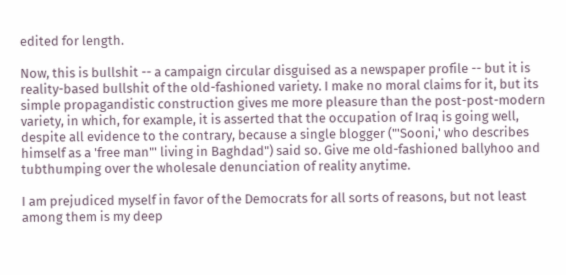edited for length.

Now, this is bullshit -- a campaign circular disguised as a newspaper profile -- but it is reality-based bullshit of the old-fashioned variety. I make no moral claims for it, but its simple propagandistic construction gives me more pleasure than the post-post-modern variety, in which, for example, it is asserted that the occupation of Iraq is going well, despite all evidence to the contrary, because a single blogger ("'Sooni,' who describes himself as a 'free man"' living in Baghdad") said so. Give me old-fashioned ballyhoo and tubthumping over the wholesale denunciation of reality anytime.

I am prejudiced myself in favor of the Democrats for all sorts of reasons, but not least among them is my deep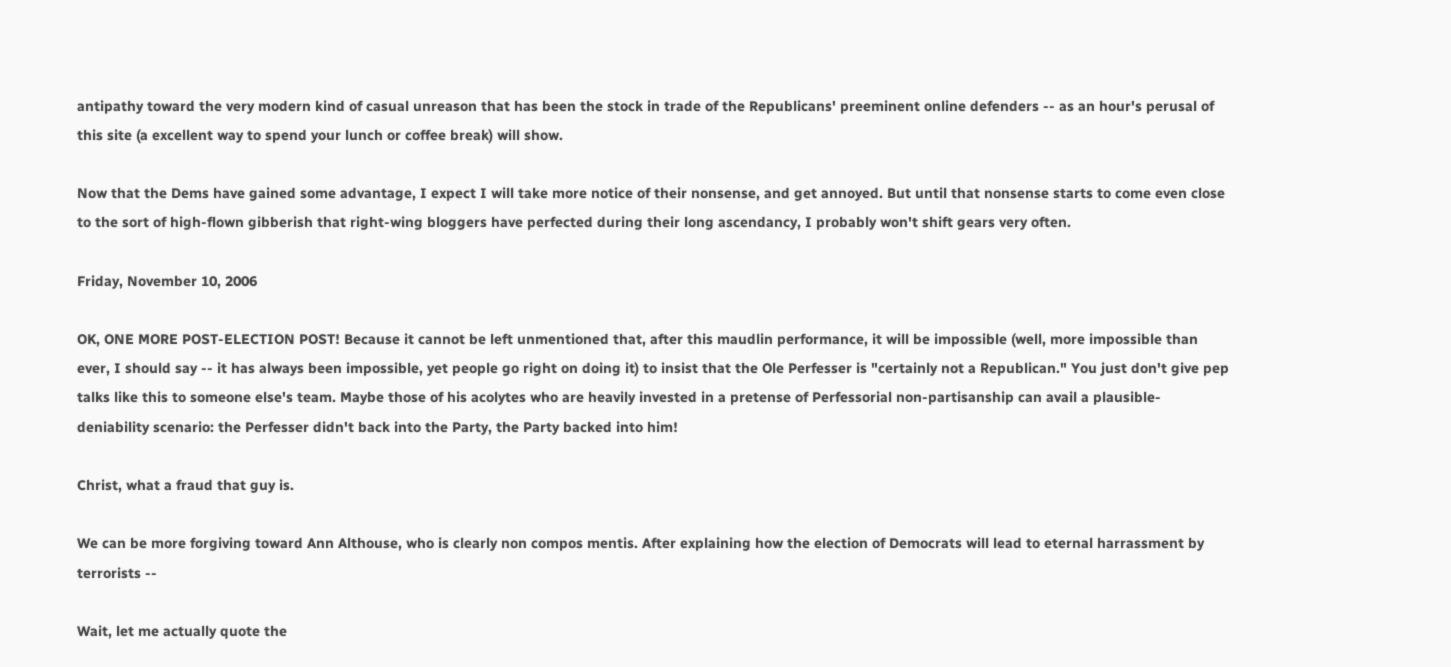antipathy toward the very modern kind of casual unreason that has been the stock in trade of the Republicans' preeminent online defenders -- as an hour's perusal of this site (a excellent way to spend your lunch or coffee break) will show.

Now that the Dems have gained some advantage, I expect I will take more notice of their nonsense, and get annoyed. But until that nonsense starts to come even close to the sort of high-flown gibberish that right-wing bloggers have perfected during their long ascendancy, I probably won't shift gears very often.

Friday, November 10, 2006

OK, ONE MORE POST-ELECTION POST! Because it cannot be left unmentioned that, after this maudlin performance, it will be impossible (well, more impossible than ever, I should say -- it has always been impossible, yet people go right on doing it) to insist that the Ole Perfesser is "certainly not a Republican." You just don't give pep talks like this to someone else's team. Maybe those of his acolytes who are heavily invested in a pretense of Perfessorial non-partisanship can avail a plausible-deniability scenario: the Perfesser didn't back into the Party, the Party backed into him!

Christ, what a fraud that guy is.

We can be more forgiving toward Ann Althouse, who is clearly non compos mentis. After explaining how the election of Democrats will lead to eternal harrassment by terrorists --

Wait, let me actually quote the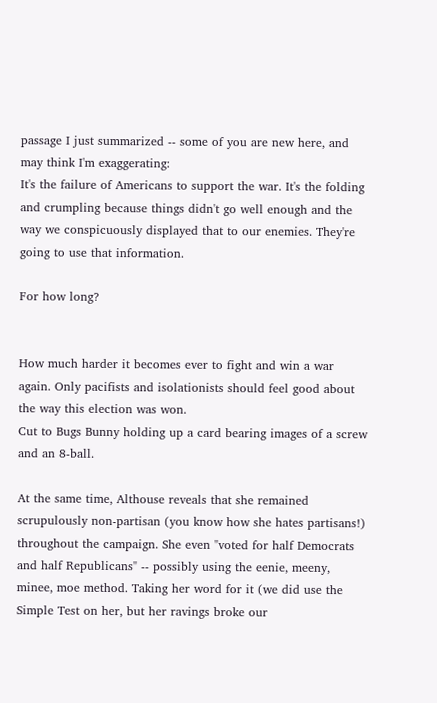passage I just summarized -- some of you are new here, and may think I'm exaggerating:
It's the failure of Americans to support the war. It's the folding and crumpling because things didn't go well enough and the way we conspicuously displayed that to our enemies. They're going to use that information.

For how long?


How much harder it becomes ever to fight and win a war again. Only pacifists and isolationists should feel good about the way this election was won.
Cut to Bugs Bunny holding up a card bearing images of a screw and an 8-ball.

At the same time, Althouse reveals that she remained scrupulously non-partisan (you know how she hates partisans!) throughout the campaign. She even "voted for half Democrats and half Republicans" -- possibly using the eenie, meeny, minee, moe method. Taking her word for it (we did use the Simple Test on her, but her ravings broke our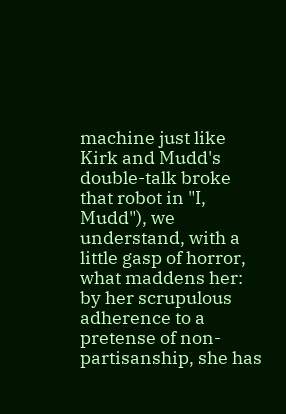machine just like Kirk and Mudd's double-talk broke that robot in "I, Mudd"), we understand, with a little gasp of horror, what maddens her: by her scrupulous adherence to a pretense of non-partisanship, she has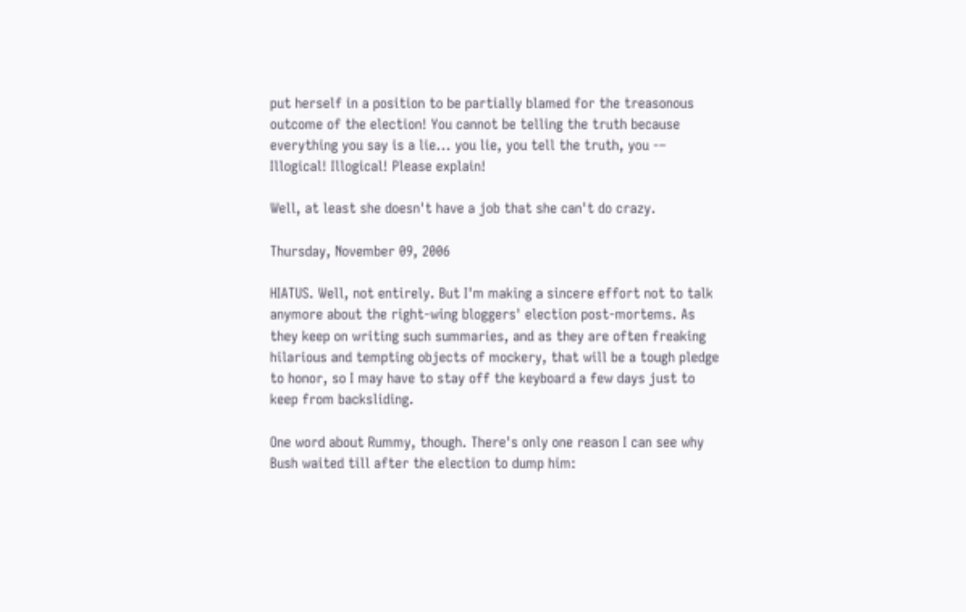put herself in a position to be partially blamed for the treasonous outcome of the election! You cannot be telling the truth because everything you say is a lie... you lie, you tell the truth, you -– Illogical! Illogical! Please explain!

Well, at least she doesn't have a job that she can't do crazy.

Thursday, November 09, 2006

HIATUS. Well, not entirely. But I'm making a sincere effort not to talk anymore about the right-wing bloggers' election post-mortems. As they keep on writing such summaries, and as they are often freaking hilarious and tempting objects of mockery, that will be a tough pledge to honor, so I may have to stay off the keyboard a few days just to keep from backsliding.

One word about Rummy, though. There's only one reason I can see why Bush waited till after the election to dump him: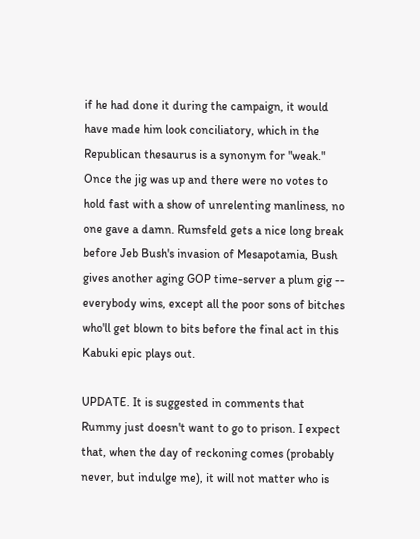if he had done it during the campaign, it would have made him look conciliatory, which in the Republican thesaurus is a synonym for "weak." Once the jig was up and there were no votes to hold fast with a show of unrelenting manliness, no one gave a damn. Rumsfeld gets a nice long break before Jeb Bush's invasion of Mesapotamia, Bush gives another aging GOP time-server a plum gig -- everybody wins, except all the poor sons of bitches who'll get blown to bits before the final act in this Kabuki epic plays out.

UPDATE. It is suggested in comments that Rummy just doesn't want to go to prison. I expect that, when the day of reckoning comes (probably never, but indulge me), it will not matter who is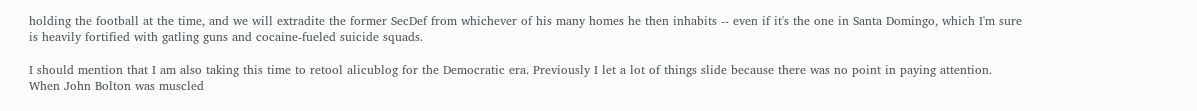holding the football at the time, and we will extradite the former SecDef from whichever of his many homes he then inhabits -- even if it's the one in Santa Domingo, which I'm sure is heavily fortified with gatling guns and cocaine-fueled suicide squads.

I should mention that I am also taking this time to retool alicublog for the Democratic era. Previously I let a lot of things slide because there was no point in paying attention. When John Bolton was muscled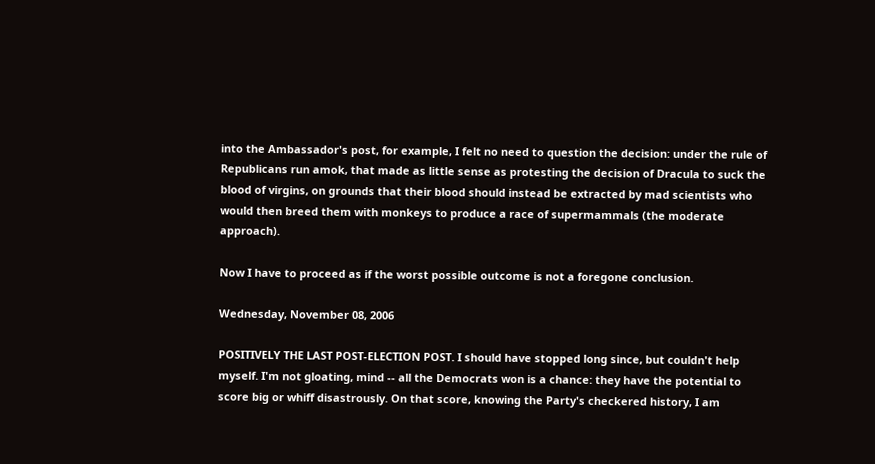into the Ambassador's post, for example, I felt no need to question the decision: under the rule of Republicans run amok, that made as little sense as protesting the decision of Dracula to suck the blood of virgins, on grounds that their blood should instead be extracted by mad scientists who would then breed them with monkeys to produce a race of supermammals (the moderate approach).

Now I have to proceed as if the worst possible outcome is not a foregone conclusion.

Wednesday, November 08, 2006

POSITIVELY THE LAST POST-ELECTION POST. I should have stopped long since, but couldn't help myself. I'm not gloating, mind -- all the Democrats won is a chance: they have the potential to score big or whiff disastrously. On that score, knowing the Party's checkered history, I am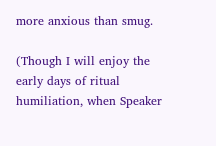more anxious than smug.

(Though I will enjoy the early days of ritual humiliation, when Speaker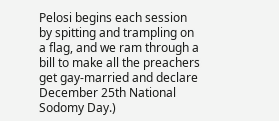Pelosi begins each session by spitting and trampling on a flag, and we ram through a bill to make all the preachers get gay-married and declare December 25th National Sodomy Day.)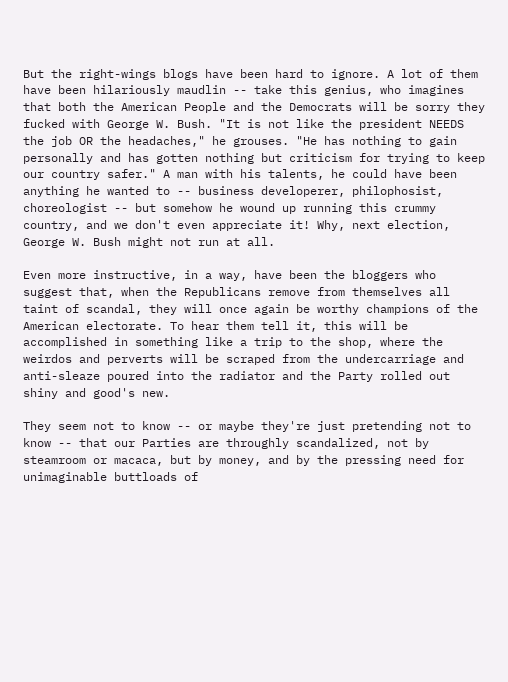But the right-wings blogs have been hard to ignore. A lot of them have been hilariously maudlin -- take this genius, who imagines that both the American People and the Democrats will be sorry they fucked with George W. Bush. "It is not like the president NEEDS the job OR the headaches," he grouses. "He has nothing to gain personally and has gotten nothing but criticism for trying to keep our country safer." A man with his talents, he could have been anything he wanted to -- business developerer, philophosist, choreologist -- but somehow he wound up running this crummy country, and we don't even appreciate it! Why, next election, George W. Bush might not run at all.

Even more instructive, in a way, have been the bloggers who suggest that, when the Republicans remove from themselves all taint of scandal, they will once again be worthy champions of the American electorate. To hear them tell it, this will be accomplished in something like a trip to the shop, where the weirdos and perverts will be scraped from the undercarriage and anti-sleaze poured into the radiator and the Party rolled out shiny and good's new.

They seem not to know -- or maybe they're just pretending not to know -- that our Parties are throughly scandalized, not by steamroom or macaca, but by money, and by the pressing need for unimaginable buttloads of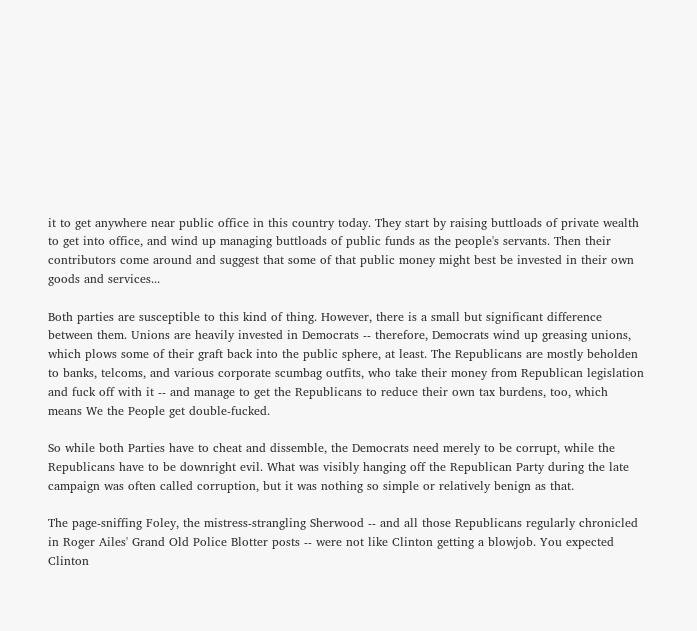it to get anywhere near public office in this country today. They start by raising buttloads of private wealth to get into office, and wind up managing buttloads of public funds as the people's servants. Then their contributors come around and suggest that some of that public money might best be invested in their own goods and services...

Both parties are susceptible to this kind of thing. However, there is a small but significant difference between them. Unions are heavily invested in Democrats -- therefore, Democrats wind up greasing unions, which plows some of their graft back into the public sphere, at least. The Republicans are mostly beholden to banks, telcoms, and various corporate scumbag outfits, who take their money from Republican legislation and fuck off with it -- and manage to get the Republicans to reduce their own tax burdens, too, which means We the People get double-fucked.

So while both Parties have to cheat and dissemble, the Democrats need merely to be corrupt, while the Republicans have to be downright evil. What was visibly hanging off the Republican Party during the late campaign was often called corruption, but it was nothing so simple or relatively benign as that.

The page-sniffing Foley, the mistress-strangling Sherwood -- and all those Republicans regularly chronicled in Roger Ailes' Grand Old Police Blotter posts -- were not like Clinton getting a blowjob. You expected Clinton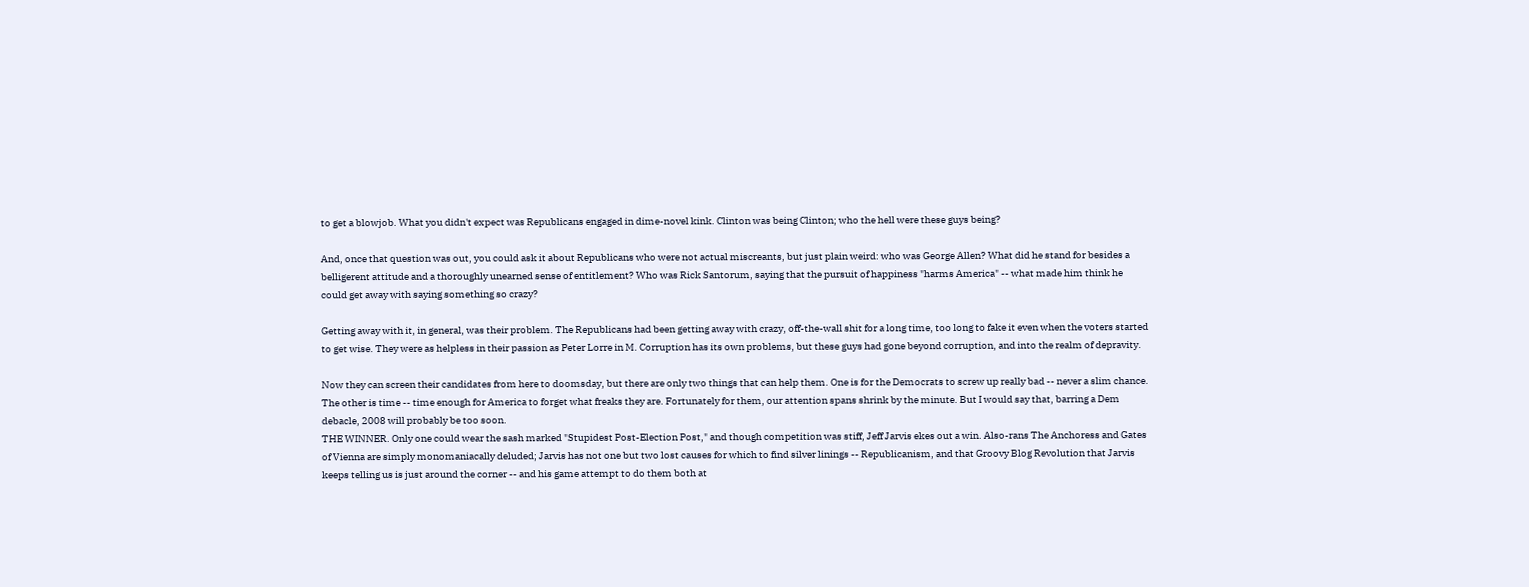to get a blowjob. What you didn't expect was Republicans engaged in dime-novel kink. Clinton was being Clinton; who the hell were these guys being?

And, once that question was out, you could ask it about Republicans who were not actual miscreants, but just plain weird: who was George Allen? What did he stand for besides a belligerent attitude and a thoroughly unearned sense of entitlement? Who was Rick Santorum, saying that the pursuit of happiness "harms America" -- what made him think he could get away with saying something so crazy?

Getting away with it, in general, was their problem. The Republicans had been getting away with crazy, off-the-wall shit for a long time, too long to fake it even when the voters started to get wise. They were as helpless in their passion as Peter Lorre in M. Corruption has its own problems, but these guys had gone beyond corruption, and into the realm of depravity.

Now they can screen their candidates from here to doomsday, but there are only two things that can help them. One is for the Democrats to screw up really bad -- never a slim chance. The other is time -- time enough for America to forget what freaks they are. Fortunately for them, our attention spans shrink by the minute. But I would say that, barring a Dem debacle, 2008 will probably be too soon.
THE WINNER. Only one could wear the sash marked "Stupidest Post-Election Post," and though competition was stiff, Jeff Jarvis ekes out a win. Also-rans The Anchoress and Gates of Vienna are simply monomaniacally deluded; Jarvis has not one but two lost causes for which to find silver linings -- Republicanism, and that Groovy Blog Revolution that Jarvis keeps telling us is just around the corner -- and his game attempt to do them both at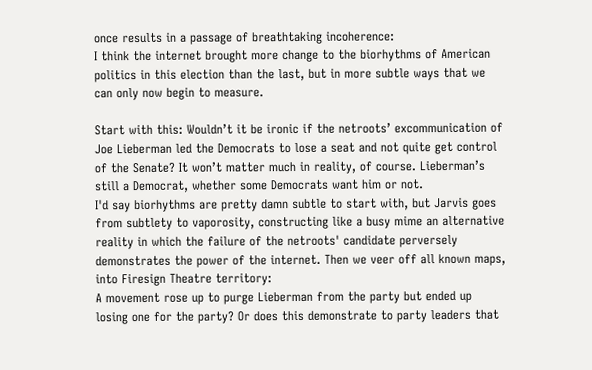once results in a passage of breathtaking incoherence:
I think the internet brought more change to the biorhythms of American politics in this election than the last, but in more subtle ways that we can only now begin to measure.

Start with this: Wouldn’t it be ironic if the netroots’ excommunication of Joe Lieberman led the Democrats to lose a seat and not quite get control of the Senate? It won’t matter much in reality, of course. Lieberman’s still a Democrat, whether some Democrats want him or not.
I'd say biorhythms are pretty damn subtle to start with, but Jarvis goes from subtlety to vaporosity, constructing like a busy mime an alternative reality in which the failure of the netroots' candidate perversely demonstrates the power of the internet. Then we veer off all known maps, into Firesign Theatre territory:
A movement rose up to purge Lieberman from the party but ended up losing one for the party? Or does this demonstrate to party leaders that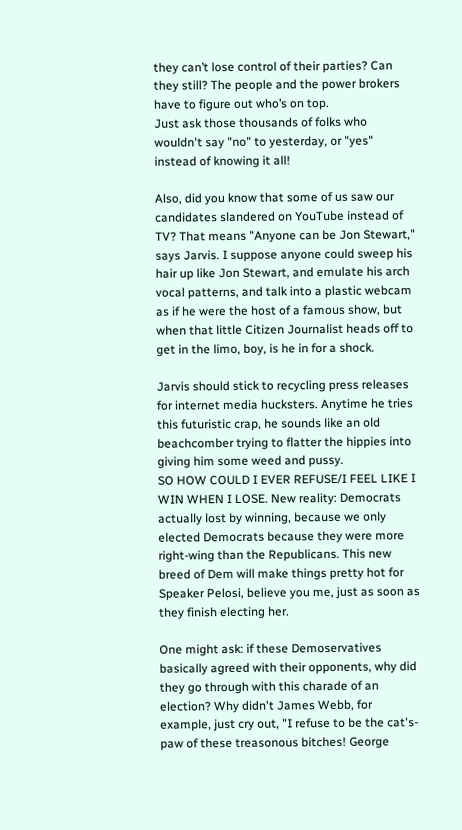they can’t lose control of their parties? Can they still? The people and the power brokers have to figure out who’s on top.
Just ask those thousands of folks who wouldn't say "no" to yesterday, or "yes" instead of knowing it all!

Also, did you know that some of us saw our candidates slandered on YouTube instead of TV? That means "Anyone can be Jon Stewart," says Jarvis. I suppose anyone could sweep his hair up like Jon Stewart, and emulate his arch vocal patterns, and talk into a plastic webcam as if he were the host of a famous show, but when that little Citizen Journalist heads off to get in the limo, boy, is he in for a shock.

Jarvis should stick to recycling press releases for internet media hucksters. Anytime he tries this futuristic crap, he sounds like an old beachcomber trying to flatter the hippies into giving him some weed and pussy.
SO HOW COULD I EVER REFUSE/I FEEL LIKE I WIN WHEN I LOSE. New reality: Democrats actually lost by winning, because we only elected Democrats because they were more right-wing than the Republicans. This new breed of Dem will make things pretty hot for Speaker Pelosi, believe you me, just as soon as they finish electing her.

One might ask: if these Demoservatives basically agreed with their opponents, why did they go through with this charade of an election? Why didn't James Webb, for example, just cry out, "I refuse to be the cat's-paw of these treasonous bitches! George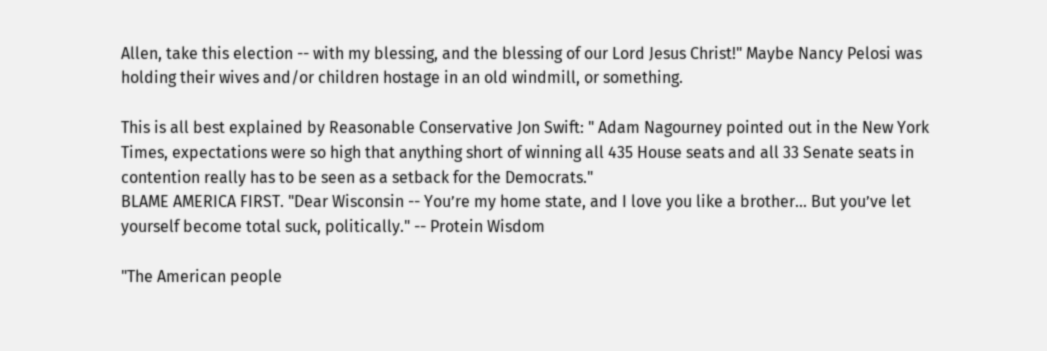Allen, take this election -- with my blessing, and the blessing of our Lord Jesus Christ!" Maybe Nancy Pelosi was holding their wives and/or children hostage in an old windmill, or something.

This is all best explained by Reasonable Conservative Jon Swift: " Adam Nagourney pointed out in the New York Times, expectations were so high that anything short of winning all 435 House seats and all 33 Senate seats in contention really has to be seen as a setback for the Democrats."
BLAME AMERICA FIRST. "Dear Wisconsin -- You’re my home state, and I love you like a brother... But you’ve let yourself become total suck, politically." -- Protein Wisdom

"The American people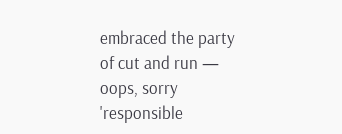embraced the party of cut and run — oops, sorry 'responsible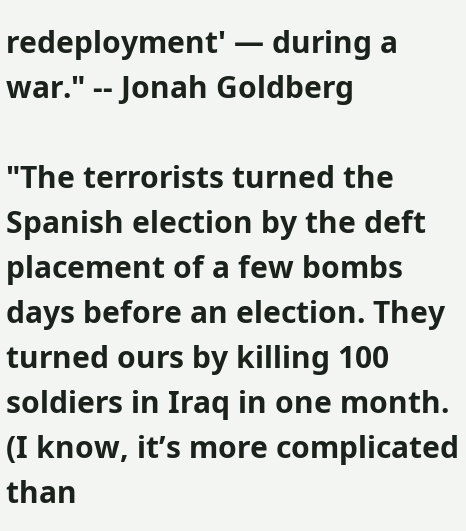redeployment' — during a war." -- Jonah Goldberg

"The terrorists turned the Spanish election by the deft placement of a few bombs days before an election. They turned ours by killing 100 soldiers in Iraq in one month. (I know, it’s more complicated than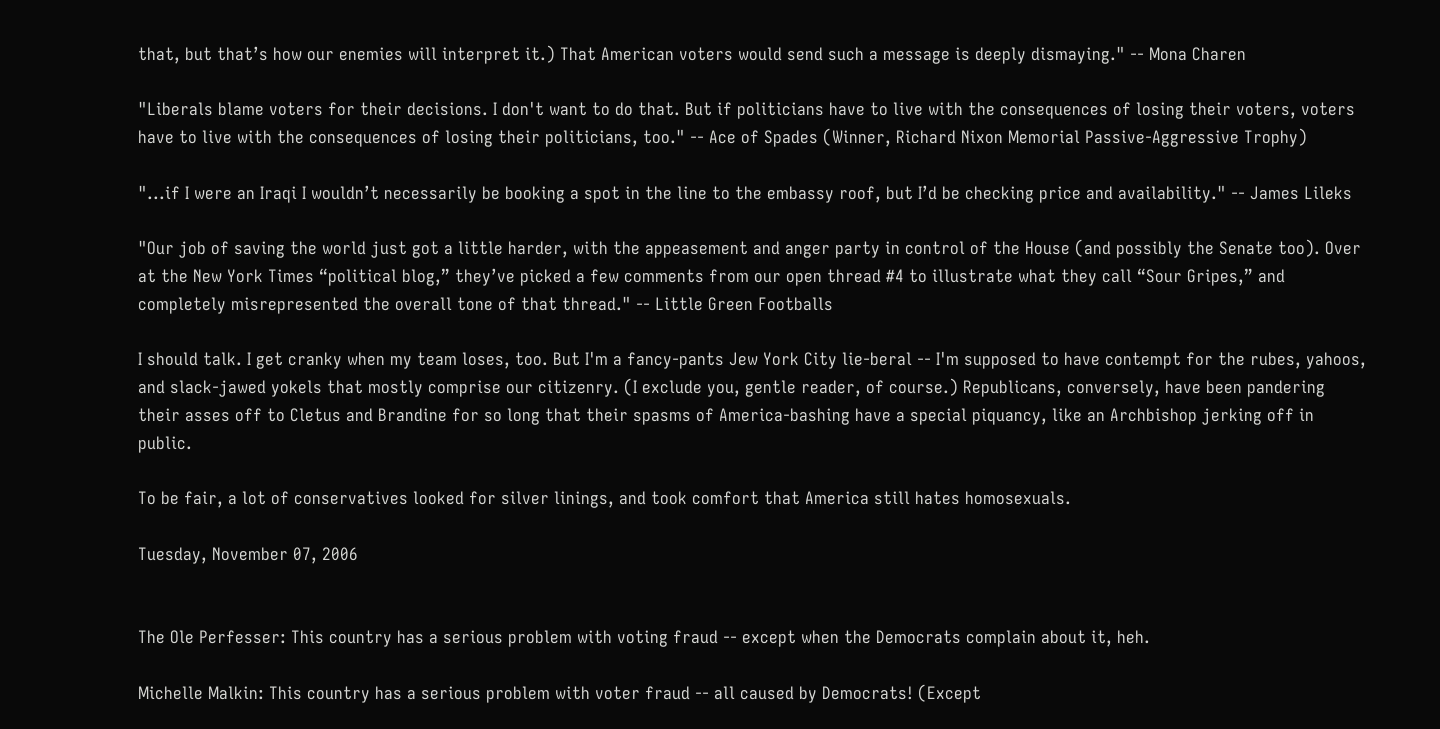that, but that’s how our enemies will interpret it.) That American voters would send such a message is deeply dismaying." -- Mona Charen

"Liberals blame voters for their decisions. I don't want to do that. But if politicians have to live with the consequences of losing their voters, voters have to live with the consequences of losing their politicians, too." -- Ace of Spades (Winner, Richard Nixon Memorial Passive-Aggressive Trophy)

"...if I were an Iraqi I wouldn’t necessarily be booking a spot in the line to the embassy roof, but I’d be checking price and availability." -- James Lileks

"Our job of saving the world just got a little harder, with the appeasement and anger party in control of the House (and possibly the Senate too). Over at the New York Times “political blog,” they’ve picked a few comments from our open thread #4 to illustrate what they call “Sour Gripes,” and completely misrepresented the overall tone of that thread." -- Little Green Footballs

I should talk. I get cranky when my team loses, too. But I'm a fancy-pants Jew York City lie-beral -- I'm supposed to have contempt for the rubes, yahoos, and slack-jawed yokels that mostly comprise our citizenry. (I exclude you, gentle reader, of course.) Republicans, conversely, have been pandering their asses off to Cletus and Brandine for so long that their spasms of America-bashing have a special piquancy, like an Archbishop jerking off in public.

To be fair, a lot of conservatives looked for silver linings, and took comfort that America still hates homosexuals.

Tuesday, November 07, 2006


The Ole Perfesser: This country has a serious problem with voting fraud -- except when the Democrats complain about it, heh.

Michelle Malkin: This country has a serious problem with voter fraud -- all caused by Democrats! (Except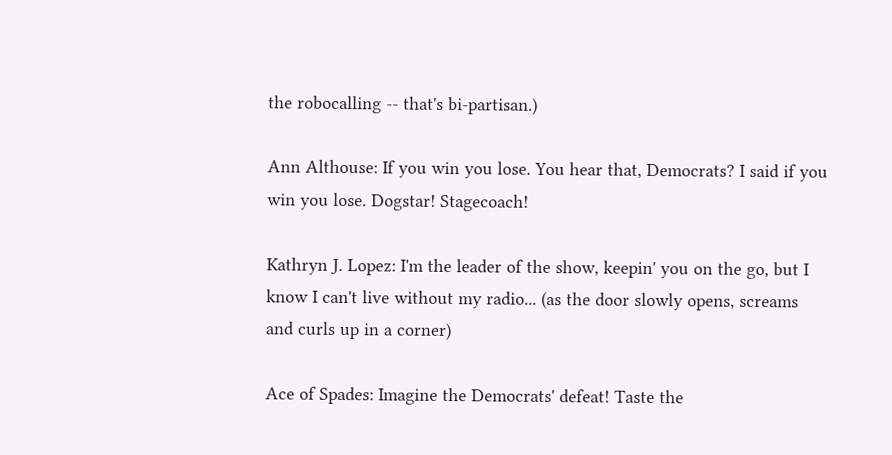the robocalling -- that's bi-partisan.)

Ann Althouse: If you win you lose. You hear that, Democrats? I said if you win you lose. Dogstar! Stagecoach!

Kathryn J. Lopez: I'm the leader of the show, keepin' you on the go, but I know I can't live without my radio... (as the door slowly opens, screams and curls up in a corner)

Ace of Spades: Imagine the Democrats' defeat! Taste the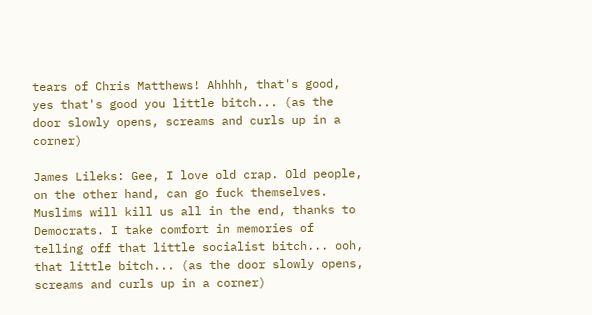tears of Chris Matthews! Ahhhh, that's good, yes that's good you little bitch... (as the door slowly opens, screams and curls up in a corner)

James Lileks: Gee, I love old crap. Old people, on the other hand, can go fuck themselves. Muslims will kill us all in the end, thanks to Democrats. I take comfort in memories of telling off that little socialist bitch... ooh, that little bitch... (as the door slowly opens, screams and curls up in a corner)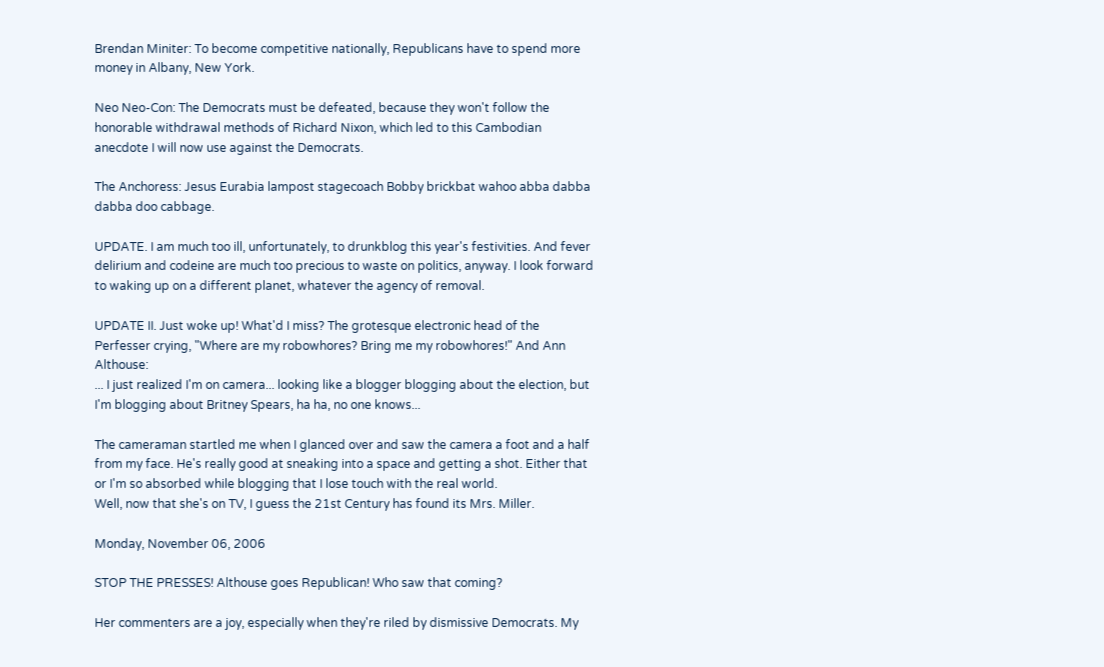Brendan Miniter: To become competitive nationally, Republicans have to spend more money in Albany, New York.

Neo Neo-Con: The Democrats must be defeated, because they won't follow the honorable withdrawal methods of Richard Nixon, which led to this Cambodian anecdote I will now use against the Democrats.

The Anchoress: Jesus Eurabia lampost stagecoach Bobby brickbat wahoo abba dabba dabba doo cabbage.

UPDATE. I am much too ill, unfortunately, to drunkblog this year's festivities. And fever delirium and codeine are much too precious to waste on politics, anyway. I look forward to waking up on a different planet, whatever the agency of removal.

UPDATE II. Just woke up! What'd I miss? The grotesque electronic head of the Perfesser crying, "Where are my robowhores? Bring me my robowhores!" And Ann Althouse:
... I just realized I'm on camera... looking like a blogger blogging about the election, but I'm blogging about Britney Spears, ha ha, no one knows...

The cameraman startled me when I glanced over and saw the camera a foot and a half from my face. He's really good at sneaking into a space and getting a shot. Either that or I'm so absorbed while blogging that I lose touch with the real world.
Well, now that she's on TV, I guess the 21st Century has found its Mrs. Miller.

Monday, November 06, 2006

STOP THE PRESSES! Althouse goes Republican! Who saw that coming?

Her commenters are a joy, especially when they're riled by dismissive Democrats. My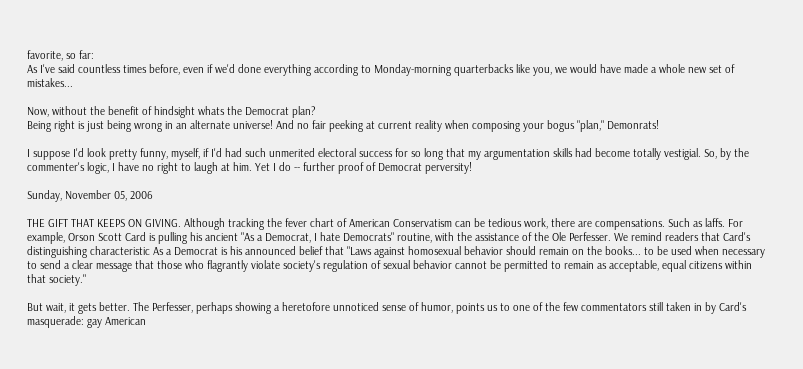favorite, so far:
As I've said countless times before, even if we'd done everything according to Monday-morning quarterbacks like you, we would have made a whole new set of mistakes...

Now, without the benefit of hindsight whats the Democrat plan?
Being right is just being wrong in an alternate universe! And no fair peeking at current reality when composing your bogus "plan," Demonrats!

I suppose I'd look pretty funny, myself, if I'd had such unmerited electoral success for so long that my argumentation skills had become totally vestigial. So, by the commenter's logic, I have no right to laugh at him. Yet I do -- further proof of Democrat perversity!

Sunday, November 05, 2006

THE GIFT THAT KEEPS ON GIVING. Although tracking the fever chart of American Conservatism can be tedious work, there are compensations. Such as laffs. For example, Orson Scott Card is pulling his ancient "As a Democrat, I hate Democrats" routine, with the assistance of the Ole Perfesser. We remind readers that Card's distinguishing characteristic As a Democrat is his announced belief that "Laws against homosexual behavior should remain on the books... to be used when necessary to send a clear message that those who flagrantly violate society's regulation of sexual behavior cannot be permitted to remain as acceptable, equal citizens within that society."

But wait, it gets better. The Perfesser, perhaps showing a heretofore unnoticed sense of humor, points us to one of the few commentators still taken in by Card's masquerade: gay American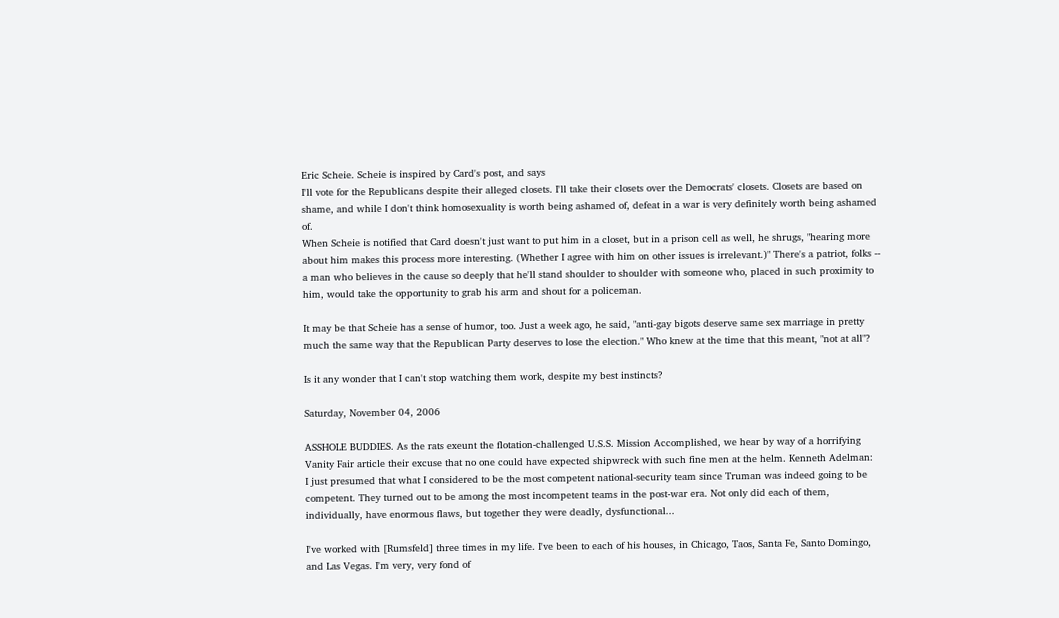Eric Scheie. Scheie is inspired by Card's post, and says
I'll vote for the Republicans despite their alleged closets. I'll take their closets over the Democrats' closets. Closets are based on shame, and while I don't think homosexuality is worth being ashamed of, defeat in a war is very definitely worth being ashamed of.
When Scheie is notified that Card doesn't just want to put him in a closet, but in a prison cell as well, he shrugs, "hearing more about him makes this process more interesting. (Whether I agree with him on other issues is irrelevant.)" There's a patriot, folks -- a man who believes in the cause so deeply that he'll stand shoulder to shoulder with someone who, placed in such proximity to him, would take the opportunity to grab his arm and shout for a policeman.

It may be that Scheie has a sense of humor, too. Just a week ago, he said, "anti-gay bigots deserve same sex marriage in pretty much the same way that the Republican Party deserves to lose the election." Who knew at the time that this meant, "not at all"?

Is it any wonder that I can't stop watching them work, despite my best instincts?

Saturday, November 04, 2006

ASSHOLE BUDDIES. As the rats exeunt the flotation-challenged U.S.S. Mission Accomplished, we hear by way of a horrifying Vanity Fair article their excuse that no one could have expected shipwreck with such fine men at the helm. Kenneth Adelman:
I just presumed that what I considered to be the most competent national-security team since Truman was indeed going to be competent. They turned out to be among the most incompetent teams in the post-war era. Not only did each of them, individually, have enormous flaws, but together they were deadly, dysfunctional...

I've worked with [Rumsfeld] three times in my life. I've been to each of his houses, in Chicago, Taos, Santa Fe, Santo Domingo, and Las Vegas. I'm very, very fond of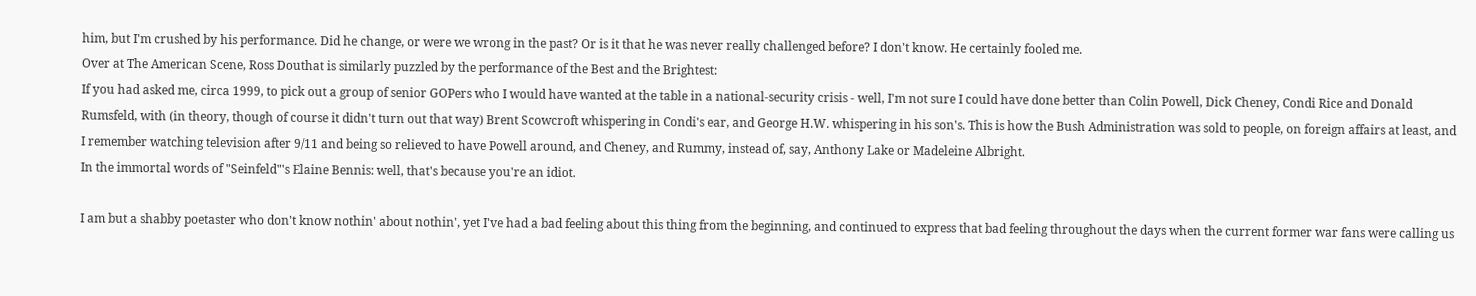him, but I'm crushed by his performance. Did he change, or were we wrong in the past? Or is it that he was never really challenged before? I don't know. He certainly fooled me.
Over at The American Scene, Ross Douthat is similarly puzzled by the performance of the Best and the Brightest:
If you had asked me, circa 1999, to pick out a group of senior GOPers who I would have wanted at the table in a national-security crisis - well, I'm not sure I could have done better than Colin Powell, Dick Cheney, Condi Rice and Donald Rumsfeld, with (in theory, though of course it didn't turn out that way) Brent Scowcroft whispering in Condi's ear, and George H.W. whispering in his son's. This is how the Bush Administration was sold to people, on foreign affairs at least, and I remember watching television after 9/11 and being so relieved to have Powell around, and Cheney, and Rummy, instead of, say, Anthony Lake or Madeleine Albright.
In the immortal words of "Seinfeld"'s Elaine Bennis: well, that's because you're an idiot.

I am but a shabby poetaster who don't know nothin' about nothin', yet I've had a bad feeling about this thing from the beginning, and continued to express that bad feeling throughout the days when the current former war fans were calling us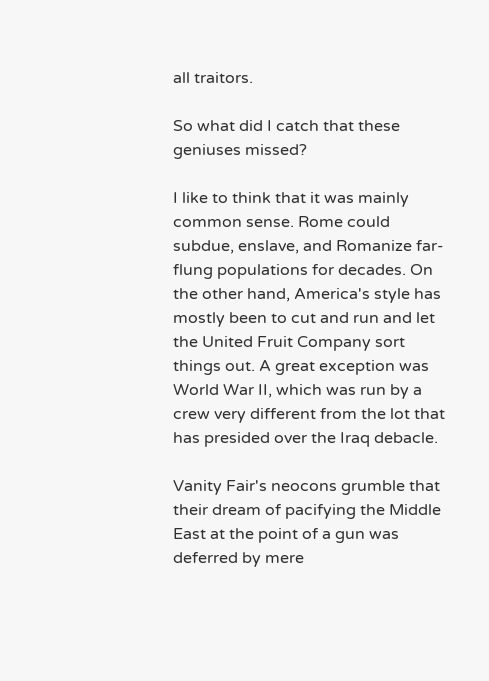all traitors.

So what did I catch that these geniuses missed?

I like to think that it was mainly common sense. Rome could subdue, enslave, and Romanize far-flung populations for decades. On the other hand, America's style has mostly been to cut and run and let the United Fruit Company sort things out. A great exception was World War II, which was run by a crew very different from the lot that has presided over the Iraq debacle.

Vanity Fair's neocons grumble that their dream of pacifying the Middle East at the point of a gun was deferred by mere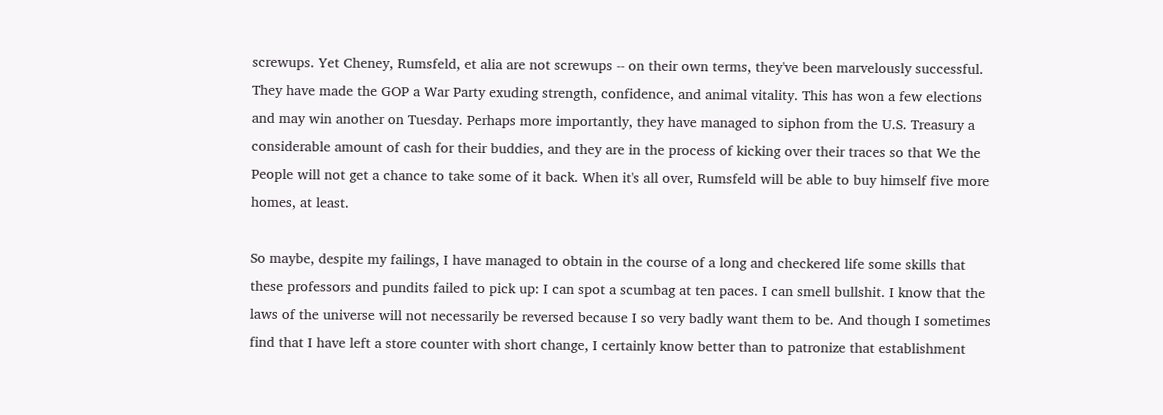screwups. Yet Cheney, Rumsfeld, et alia are not screwups -- on their own terms, they've been marvelously successful. They have made the GOP a War Party exuding strength, confidence, and animal vitality. This has won a few elections and may win another on Tuesday. Perhaps more importantly, they have managed to siphon from the U.S. Treasury a considerable amount of cash for their buddies, and they are in the process of kicking over their traces so that We the People will not get a chance to take some of it back. When it's all over, Rumsfeld will be able to buy himself five more homes, at least.

So maybe, despite my failings, I have managed to obtain in the course of a long and checkered life some skills that these professors and pundits failed to pick up: I can spot a scumbag at ten paces. I can smell bullshit. I know that the laws of the universe will not necessarily be reversed because I so very badly want them to be. And though I sometimes find that I have left a store counter with short change, I certainly know better than to patronize that establishment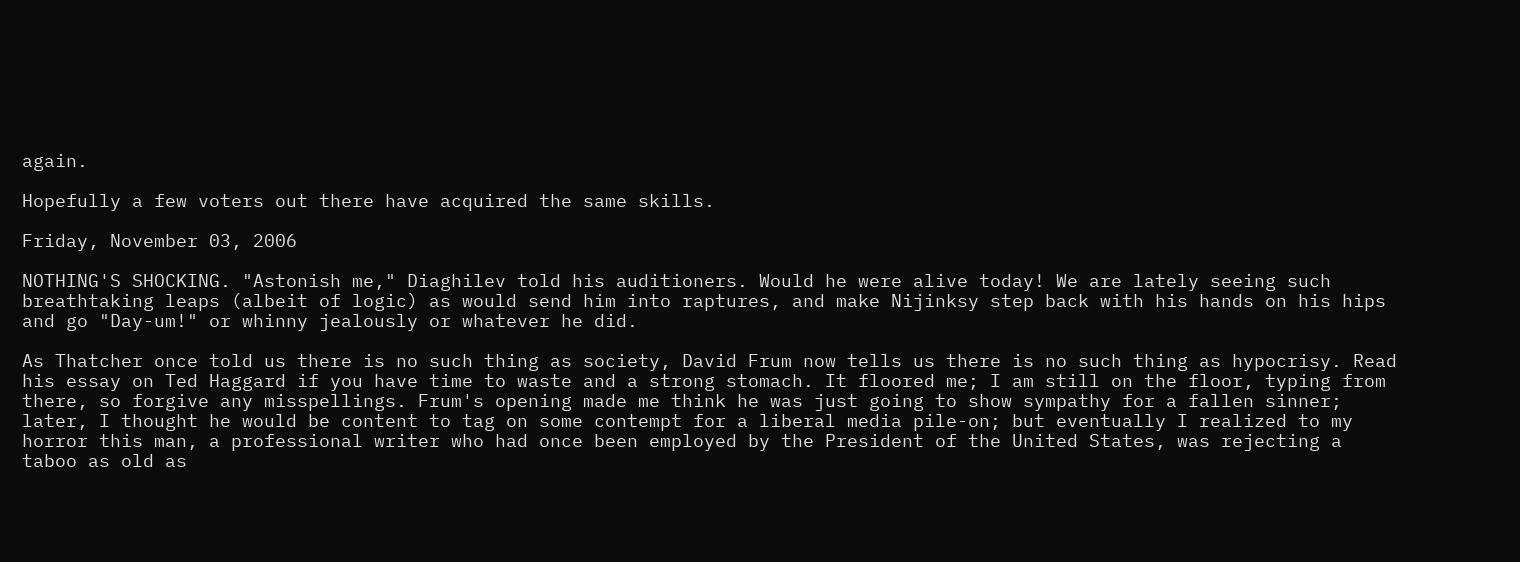again.

Hopefully a few voters out there have acquired the same skills.

Friday, November 03, 2006

NOTHING'S SHOCKING. "Astonish me," Diaghilev told his auditioners. Would he were alive today! We are lately seeing such breathtaking leaps (albeit of logic) as would send him into raptures, and make Nijinksy step back with his hands on his hips and go "Day-um!" or whinny jealously or whatever he did.

As Thatcher once told us there is no such thing as society, David Frum now tells us there is no such thing as hypocrisy. Read his essay on Ted Haggard if you have time to waste and a strong stomach. It floored me; I am still on the floor, typing from there, so forgive any misspellings. Frum's opening made me think he was just going to show sympathy for a fallen sinner; later, I thought he would be content to tag on some contempt for a liberal media pile-on; but eventually I realized to my horror this man, a professional writer who had once been employed by the President of the United States, was rejecting a taboo as old as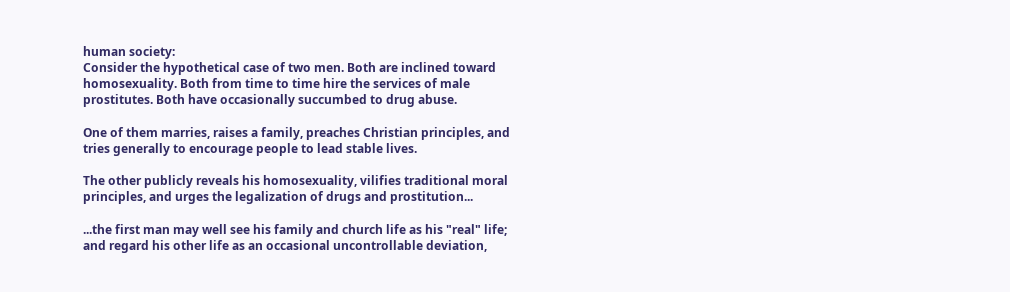human society:
Consider the hypothetical case of two men. Both are inclined toward homosexuality. Both from time to time hire the services of male prostitutes. Both have occasionally succumbed to drug abuse.

One of them marries, raises a family, preaches Christian principles, and tries generally to encourage people to lead stable lives.

The other publicly reveals his homosexuality, vilifies traditional moral principles, and urges the legalization of drugs and prostitution...

...the first man may well see his family and church life as his "real" life; and regard his other life as an occasional uncontrollable deviation,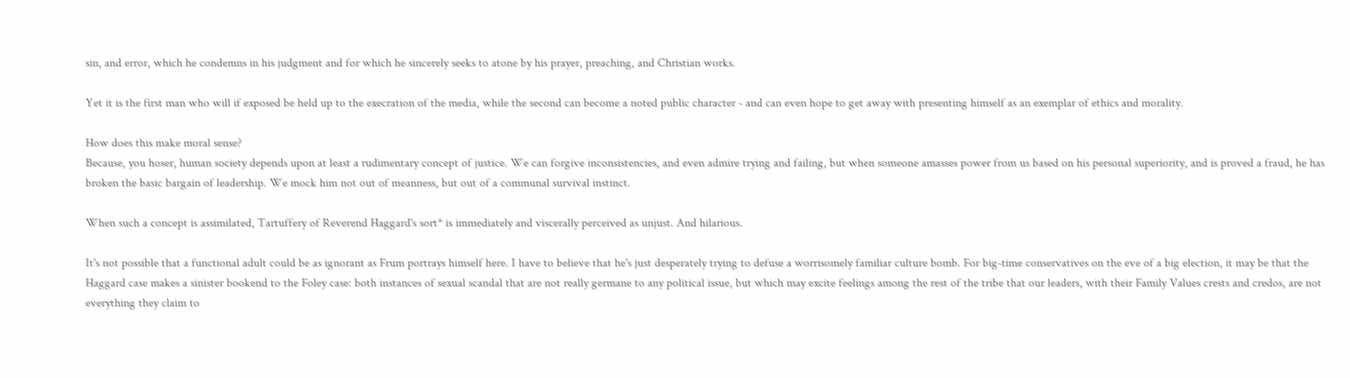sin, and error, which he condemns in his judgment and for which he sincerely seeks to atone by his prayer, preaching, and Christian works.

Yet it is the first man who will if exposed be held up to the execration of the media, while the second can become a noted public character - and can even hope to get away with presenting himself as an exemplar of ethics and morality.

How does this make moral sense?
Because, you hoser, human society depends upon at least a rudimentary concept of justice. We can forgive inconsistencies, and even admire trying and failing, but when someone amasses power from us based on his personal superiority, and is proved a fraud, he has broken the basic bargain of leadership. We mock him not out of meanness, but out of a communal survival instinct.

When such a concept is assimilated, Tartuffery of Reverend Haggard's sort* is immediately and viscerally perceived as unjust. And hilarious.

It's not possible that a functional adult could be as ignorant as Frum portrays himself here. I have to believe that he's just desperately trying to defuse a worrisomely familiar culture bomb. For big-time conservatives on the eve of a big election, it may be that the Haggard case makes a sinister bookend to the Foley case: both instances of sexual scandal that are not really germane to any political issue, but which may excite feelings among the rest of the tribe that our leaders, with their Family Values crests and credos, are not everything they claim to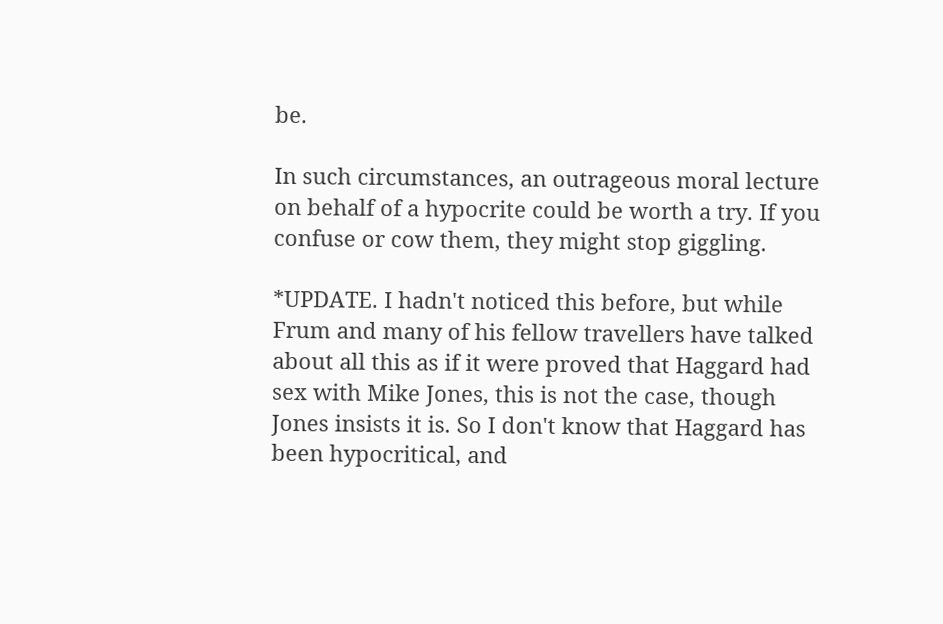be.

In such circumstances, an outrageous moral lecture on behalf of a hypocrite could be worth a try. If you confuse or cow them, they might stop giggling.

*UPDATE. I hadn't noticed this before, but while Frum and many of his fellow travellers have talked about all this as if it were proved that Haggard had sex with Mike Jones, this is not the case, though Jones insists it is. So I don't know that Haggard has been hypocritical, and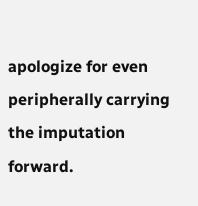apologize for even peripherally carrying the imputation forward.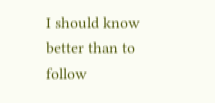I should know better than to follow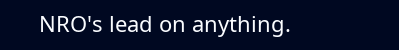NRO's lead on anything.